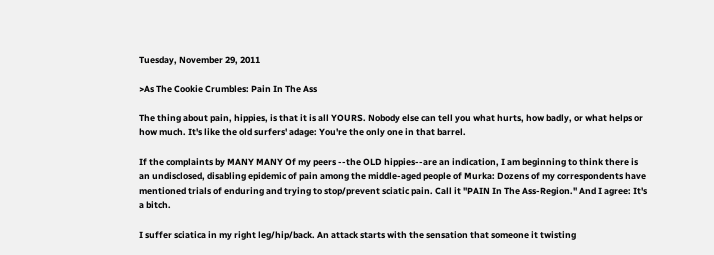Tuesday, November 29, 2011

>As The Cookie Crumbles: Pain In The Ass

The thing about pain, hippies, is that it is all YOURS. Nobody else can tell you what hurts, how badly, or what helps or how much. It's like the old surfers' adage: You're the only one in that barrel.

If the complaints by MANY MANY Of my peers --the OLD hippies--are an indication, I am beginning to think there is an undisclosed, disabling epidemic of pain among the middle-aged people of Murka: Dozens of my correspondents have mentioned trials of enduring and trying to stop/prevent sciatic pain. Call it "PAIN In The Ass-Region." And I agree: It's a bitch.

I suffer sciatica in my right leg/hip/back. An attack starts with the sensation that someone it twisting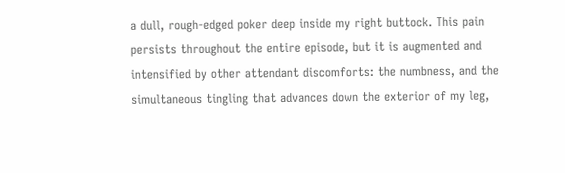a dull, rough-edged poker deep inside my right buttock. This pain persists throughout the entire episode, but it is augmented and intensified by other attendant discomforts: the numbness, and the simultaneous tingling that advances down the exterior of my leg,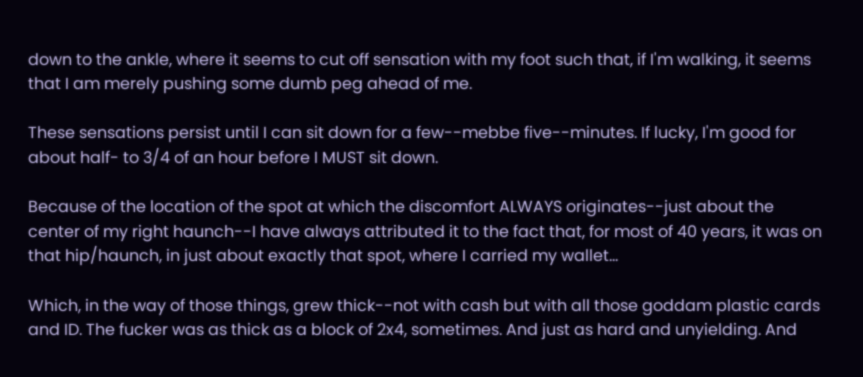down to the ankle, where it seems to cut off sensation with my foot such that, if I'm walking, it seems that I am merely pushing some dumb peg ahead of me.

These sensations persist until I can sit down for a few--mebbe five--minutes. If lucky, I'm good for about half- to 3/4 of an hour before I MUST sit down.

Because of the location of the spot at which the discomfort ALWAYS originates--just about the center of my right haunch--I have always attributed it to the fact that, for most of 40 years, it was on that hip/haunch, in just about exactly that spot, where I carried my wallet...

Which, in the way of those things, grew thick--not with cash but with all those goddam plastic cards and ID. The fucker was as thick as a block of 2x4, sometimes. And just as hard and unyielding. And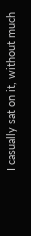I casually sat on it, without much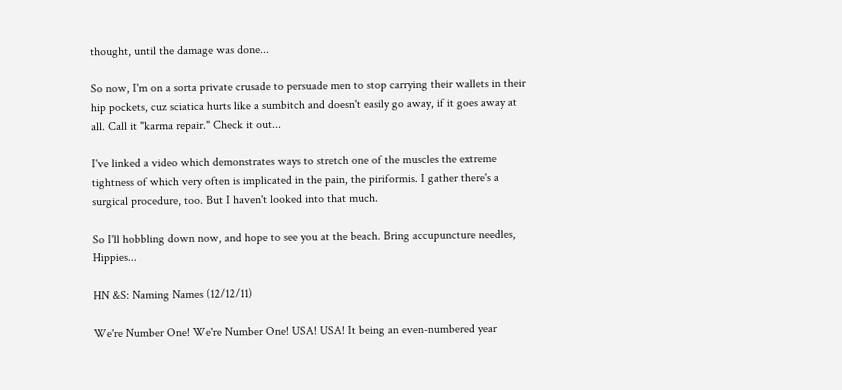thought, until the damage was done...

So now, I'm on a sorta private crusade to persuade men to stop carrying their wallets in their hip pockets, cuz sciatica hurts like a sumbitch and doesn't easily go away, if it goes away at all. Call it "karma repair." Check it out...

I've linked a video which demonstrates ways to stretch one of the muscles the extreme tightness of which very often is implicated in the pain, the piriformis. I gather there's a surgical procedure, too. But I haven't looked into that much.

So I'll hobbling down now, and hope to see you at the beach. Bring accupuncture needles, Hippies...

HN &S: Naming Names (12/12/11)

We're Number One! We're Number One! USA! USA! It being an even-numbered year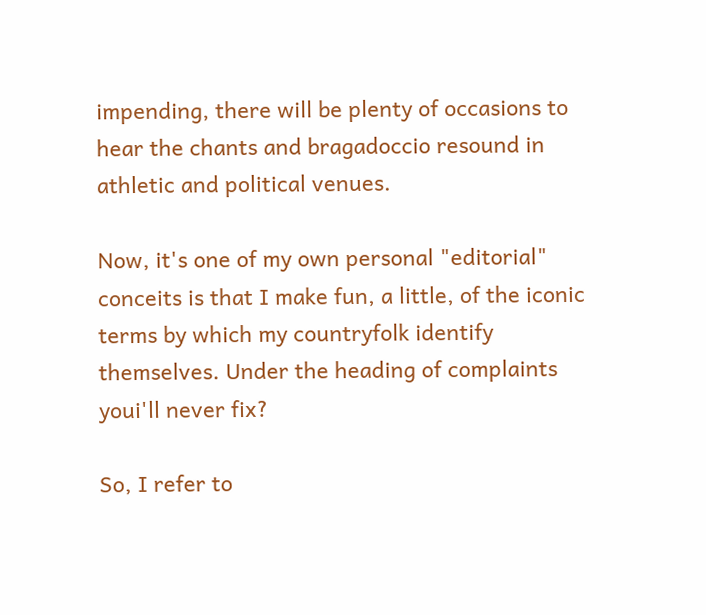impending, there will be plenty of occasions to hear the chants and bragadoccio resound in athletic and political venues.

Now, it's one of my own personal "editorial" conceits is that I make fun, a little, of the iconic terms by which my countryfolk identify themselves. Under the heading of complaints youi'll never fix?

So, I refer to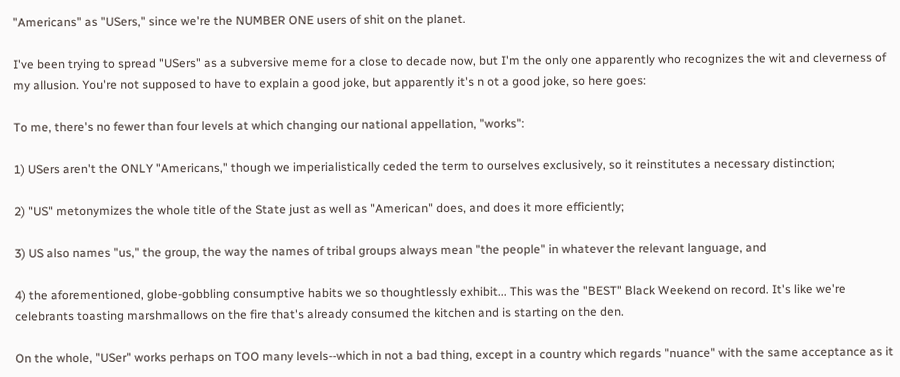"Americans" as "USers," since we're the NUMBER ONE users of shit on the planet.

I've been trying to spread "USers" as a subversive meme for a close to decade now, but I'm the only one apparently who recognizes the wit and cleverness of my allusion. You're not supposed to have to explain a good joke, but apparently it's n ot a good joke, so here goes:

To me, there's no fewer than four levels at which changing our national appellation, "works":

1) USers aren't the ONLY "Americans," though we imperialistically ceded the term to ourselves exclusively, so it reinstitutes a necessary distinction;

2) "US" metonymizes the whole title of the State just as well as "American" does, and does it more efficiently;

3) US also names "us," the group, the way the names of tribal groups always mean "the people" in whatever the relevant language, and

4) the aforementioned, globe-gobbling consumptive habits we so thoughtlessly exhibit... This was the "BEST" Black Weekend on record. It's like we're celebrants toasting marshmallows on the fire that's already consumed the kitchen and is starting on the den.

On the whole, "USer" works perhaps on TOO many levels--which in not a bad thing, except in a country which regards "nuance" with the same acceptance as it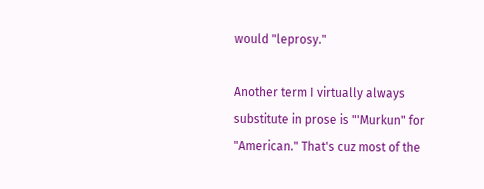would "leprosy."

Another term I virtually always substitute in prose is "'Murkun" for "American." That's cuz most of the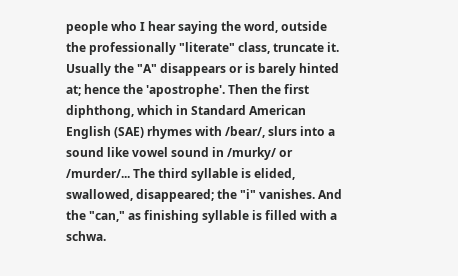people who I hear saying the word, outside the professionally "literate" class, truncate it. Usually the "A" disappears or is barely hinted at; hence the 'apostrophe'. Then the first diphthong, which in Standard American English (SAE) rhymes with /bear/, slurs into a sound like vowel sound in /murky/ or /murder/... The third syllable is elided, swallowed, disappeared; the "i" vanishes. And the "can," as finishing syllable is filled with a schwa.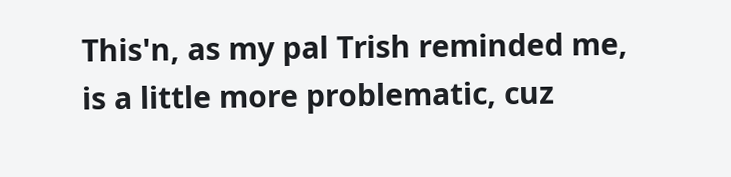This'n, as my pal Trish reminded me, is a little more problematic, cuz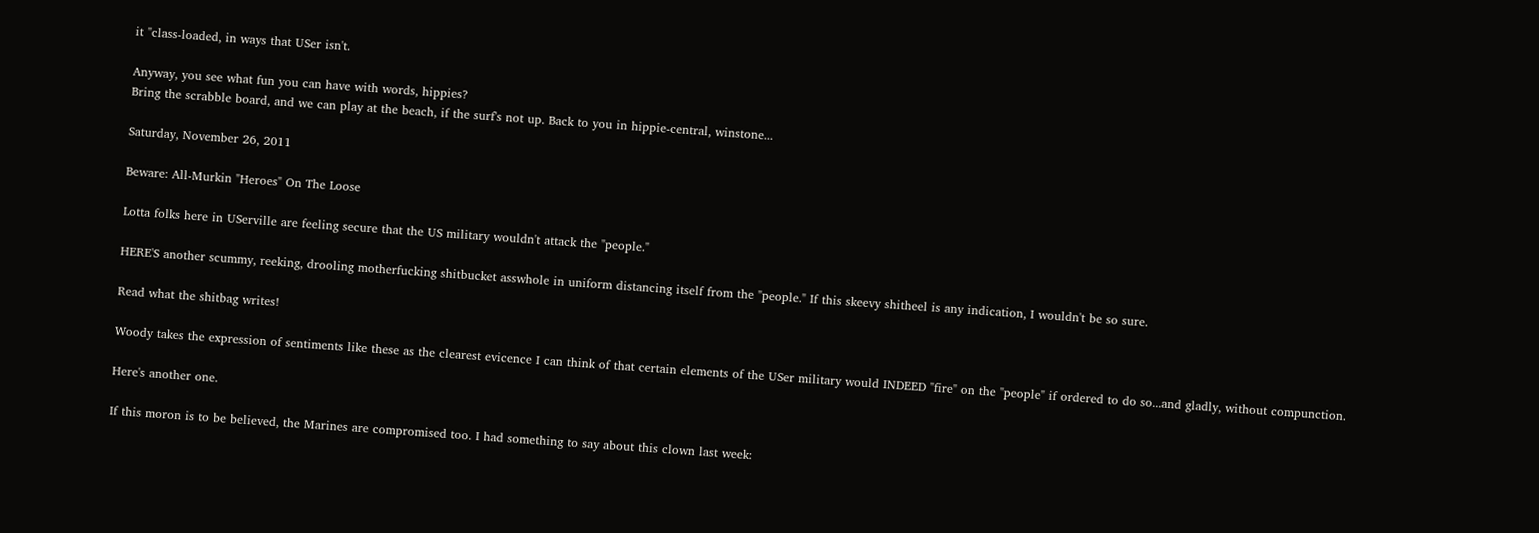it "class-loaded, in ways that USer isn't.

Anyway, you see what fun you can have with words, hippies?
Bring the scrabble board, and we can play at the beach, if the surf's not up. Back to you in hippie-central, winstone...

Saturday, November 26, 2011

Beware: All-Murkin "Heroes" On The Loose

Lotta folks here in UServille are feeling secure that the US military wouldn't attack the "people."

HERE'S another scummy, reeking, drooling motherfucking shitbucket asswhole in uniform distancing itself from the "people." If this skeevy shitheel is any indication, I wouldn't be so sure.

Read what the shitbag writes!

Woody takes the expression of sentiments like these as the clearest evicence I can think of that certain elements of the USer military would INDEED "fire" on the "people" if ordered to do so...and gladly, without compunction.

Here's another one.

If this moron is to be believed, the Marines are compromised too. I had something to say about this clown last week: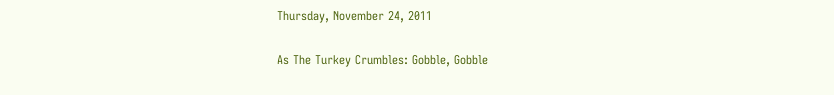Thursday, November 24, 2011

As The Turkey Crumbles: Gobble, Gobble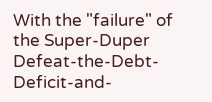With the "failure" of the Super-Duper Defeat-the-Debt-Deficit-and-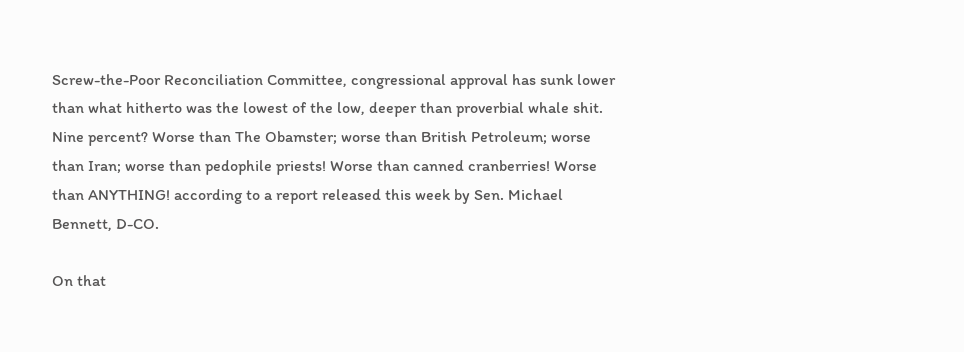Screw-the-Poor Reconciliation Committee, congressional approval has sunk lower than what hitherto was the lowest of the low, deeper than proverbial whale shit. Nine percent? Worse than The Obamster; worse than British Petroleum; worse than Iran; worse than pedophile priests! Worse than canned cranberries! Worse than ANYTHING! according to a report released this week by Sen. Michael Bennett, D-CO.

On that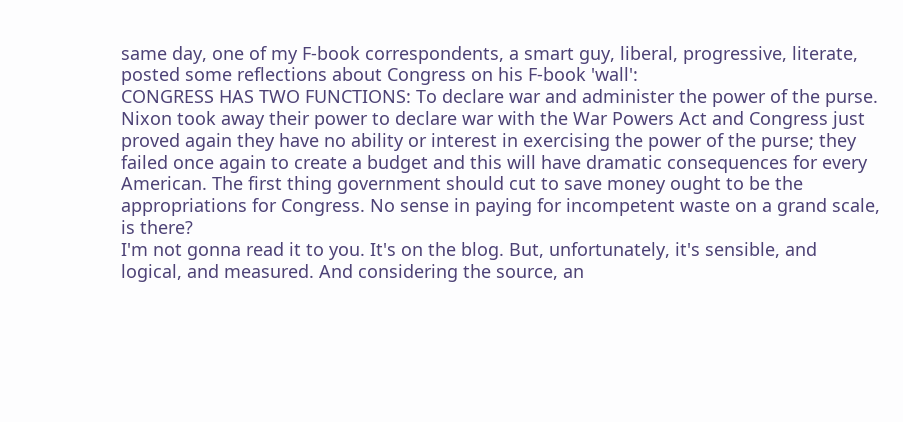same day, one of my F-book correspondents, a smart guy, liberal, progressive, literate, posted some reflections about Congress on his F-book 'wall':
CONGRESS HAS TWO FUNCTIONS: To declare war and administer the power of the purse. Nixon took away their power to declare war with the War Powers Act and Congress just proved again they have no ability or interest in exercising the power of the purse; they failed once again to create a budget and this will have dramatic consequences for every American. The first thing government should cut to save money ought to be the appropriations for Congress. No sense in paying for incompetent waste on a grand scale, is there?
I'm not gonna read it to you. It's on the blog. But, unfortunately, it's sensible, and logical, and measured. And considering the source, an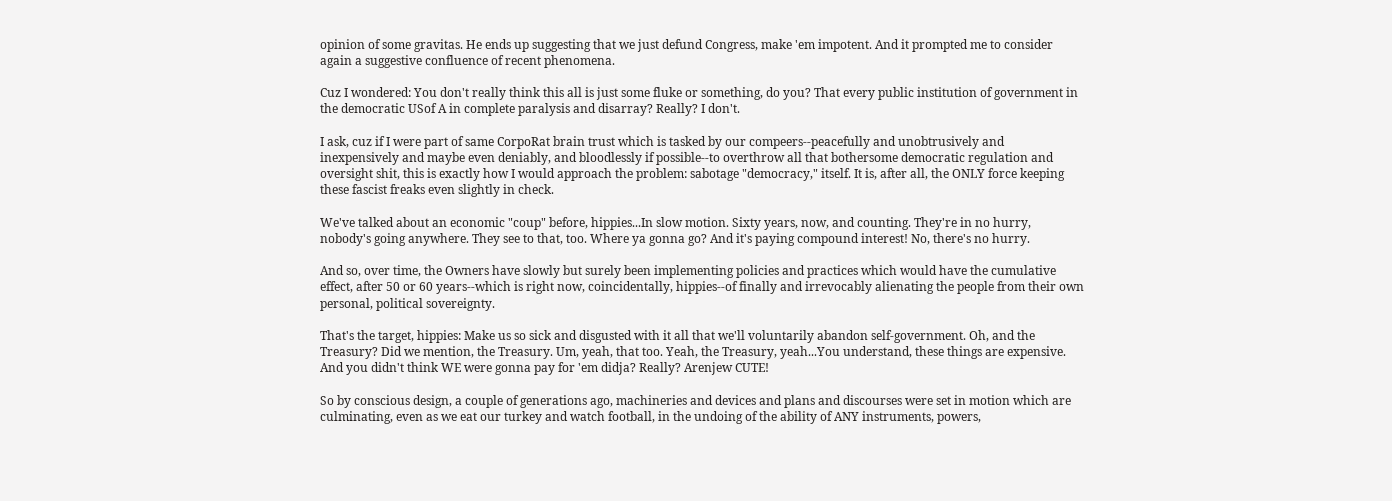opinion of some gravitas. He ends up suggesting that we just defund Congress, make 'em impotent. And it prompted me to consider again a suggestive confluence of recent phenomena.

Cuz I wondered: You don't really think this all is just some fluke or something, do you? That every public institution of government in the democratic USof A in complete paralysis and disarray? Really? I don't.

I ask, cuz if I were part of same CorpoRat brain trust which is tasked by our compeers--peacefully and unobtrusively and inexpensively and maybe even deniably, and bloodlessly if possible--to overthrow all that bothersome democratic regulation and oversight shit, this is exactly how I would approach the problem: sabotage "democracy," itself. It is, after all, the ONLY force keeping these fascist freaks even slightly in check.

We've talked about an economic "coup" before, hippies...In slow motion. Sixty years, now, and counting. They're in no hurry, nobody's going anywhere. They see to that, too. Where ya gonna go? And it's paying compound interest! No, there's no hurry.

And so, over time, the Owners have slowly but surely been implementing policies and practices which would have the cumulative effect, after 50 or 60 years--which is right now, coincidentally, hippies--of finally and irrevocably alienating the people from their own personal, political sovereignty.

That's the target, hippies: Make us so sick and disgusted with it all that we'll voluntarily abandon self-government. Oh, and the Treasury? Did we mention, the Treasury. Um, yeah, that too. Yeah, the Treasury, yeah...You understand, these things are expensive. And you didn't think WE were gonna pay for 'em didja? Really? Arenjew CUTE!

So by conscious design, a couple of generations ago, machineries and devices and plans and discourses were set in motion which are culminating, even as we eat our turkey and watch football, in the undoing of the ability of ANY instruments, powers,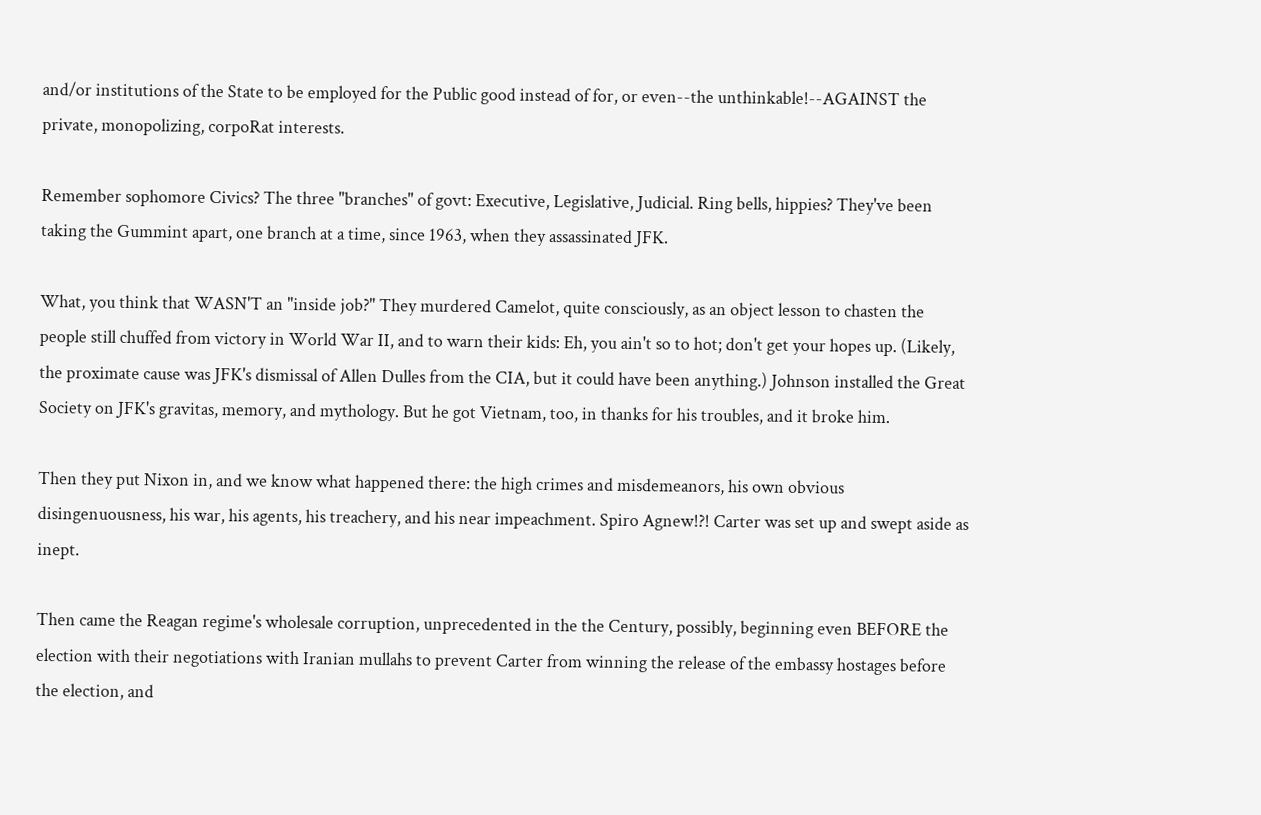and/or institutions of the State to be employed for the Public good instead of for, or even--the unthinkable!--AGAINST the private, monopolizing, corpoRat interests.

Remember sophomore Civics? The three "branches" of govt: Executive, Legislative, Judicial. Ring bells, hippies? They've been taking the Gummint apart, one branch at a time, since 1963, when they assassinated JFK.

What, you think that WASN'T an "inside job?" They murdered Camelot, quite consciously, as an object lesson to chasten the people still chuffed from victory in World War II, and to warn their kids: Eh, you ain't so to hot; don't get your hopes up. (Likely, the proximate cause was JFK's dismissal of Allen Dulles from the CIA, but it could have been anything.) Johnson installed the Great Society on JFK's gravitas, memory, and mythology. But he got Vietnam, too, in thanks for his troubles, and it broke him.

Then they put Nixon in, and we know what happened there: the high crimes and misdemeanors, his own obvious disingenuousness, his war, his agents, his treachery, and his near impeachment. Spiro Agnew!?! Carter was set up and swept aside as inept.

Then came the Reagan regime's wholesale corruption, unprecedented in the the Century, possibly, beginning even BEFORE the election with their negotiations with Iranian mullahs to prevent Carter from winning the release of the embassy hostages before the election, and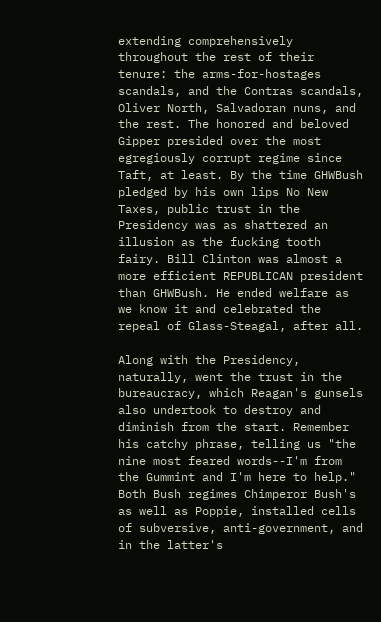extending comprehensively throughout the rest of their tenure: the arms-for-hostages scandals, and the Contras scandals, Oliver North, Salvadoran nuns, and the rest. The honored and beloved Gipper presided over the most egregiously corrupt regime since Taft, at least. By the time GHWBush pledged by his own lips No New Taxes, public trust in the Presidency was as shattered an illusion as the fucking tooth fairy. Bill Clinton was almost a more efficient REPUBLICAN president than GHWBush. He ended welfare as we know it and celebrated the repeal of Glass-Steagal, after all.

Along with the Presidency, naturally, went the trust in the bureaucracy, which Reagan's gunsels also undertook to destroy and diminish from the start. Remember his catchy phrase, telling us "the nine most feared words--I'm from the Gummint and I'm here to help." Both Bush regimes Chimperor Bush's as well as Poppie, installed cells of subversive, anti-government, and in the latter's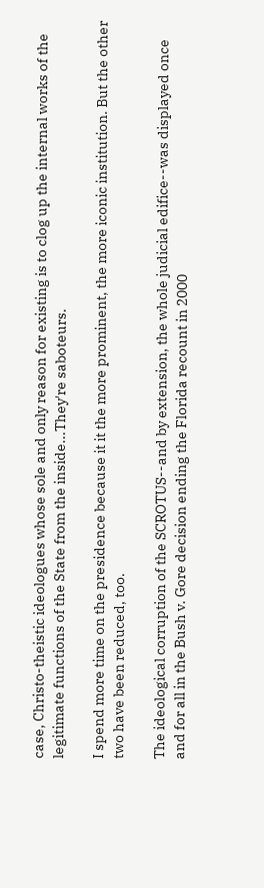case, Christo-theistic ideologues whose sole and only reason for existing is to clog up the internal works of the legitimate functions of the State from the inside...They're saboteurs.

I spend more time on the presidence because it it the more prominent, the more iconic institution. But the other two have been reduced, too.

The ideological corruption of the SCROTUS--and by extension, the whole judicial edifice--was displayed once and for all in the Bush v. Gore decision ending the Florida recount in 2000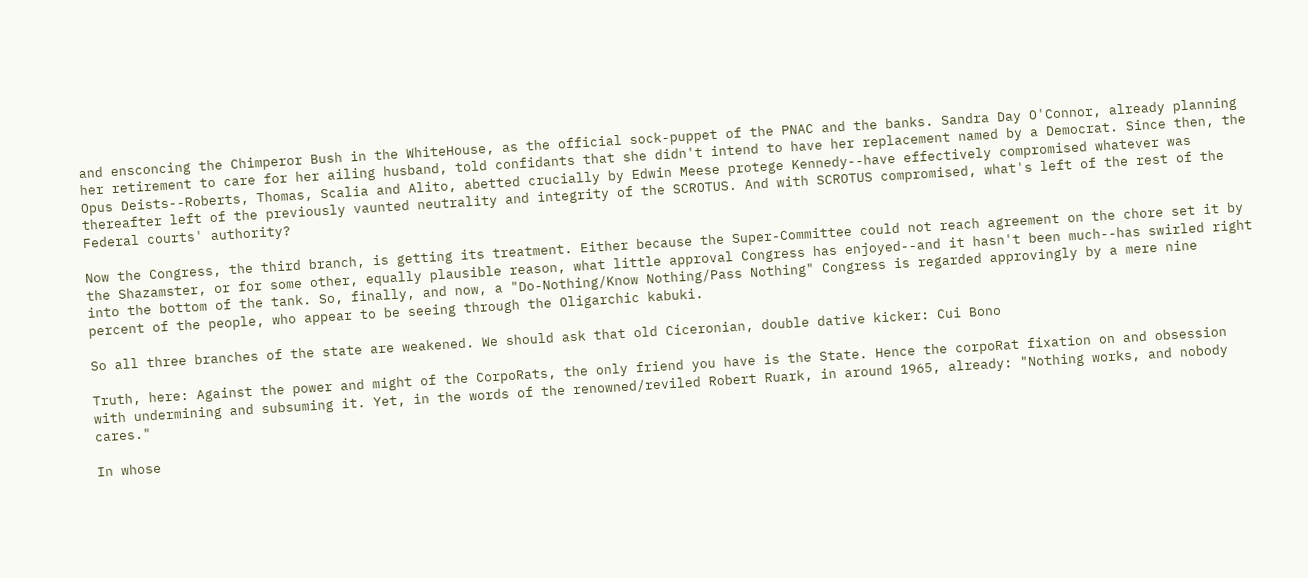and ensconcing the Chimperor Bush in the WhiteHouse, as the official sock-puppet of the PNAC and the banks. Sandra Day O'Connor, already planning her retirement to care for her ailing husband, told confidants that she didn't intend to have her replacement named by a Democrat. Since then, the Opus Deists--Roberts, Thomas, Scalia and Alito, abetted crucially by Edwin Meese protege Kennedy--have effectively compromised whatever was thereafter left of the previously vaunted neutrality and integrity of the SCROTUS. And with SCROTUS compromised, what's left of the rest of the Federal courts' authority?

Now the Congress, the third branch, is getting its treatment. Either because the Super-Committee could not reach agreement on the chore set it by the Shazamster, or for some other, equally plausible reason, what little approval Congress has enjoyed--and it hasn't been much--has swirled right into the bottom of the tank. So, finally, and now, a "Do-Nothing/Know Nothing/Pass Nothing" Congress is regarded approvingly by a mere nine percent of the people, who appear to be seeing through the Oligarchic kabuki.

So all three branches of the state are weakened. We should ask that old Ciceronian, double dative kicker: Cui Bono

Truth, here: Against the power and might of the CorpoRats, the only friend you have is the State. Hence the corpoRat fixation on and obsession with undermining and subsuming it. Yet, in the words of the renowned/reviled Robert Ruark, in around 1965, already: "Nothing works, and nobody cares."

In whose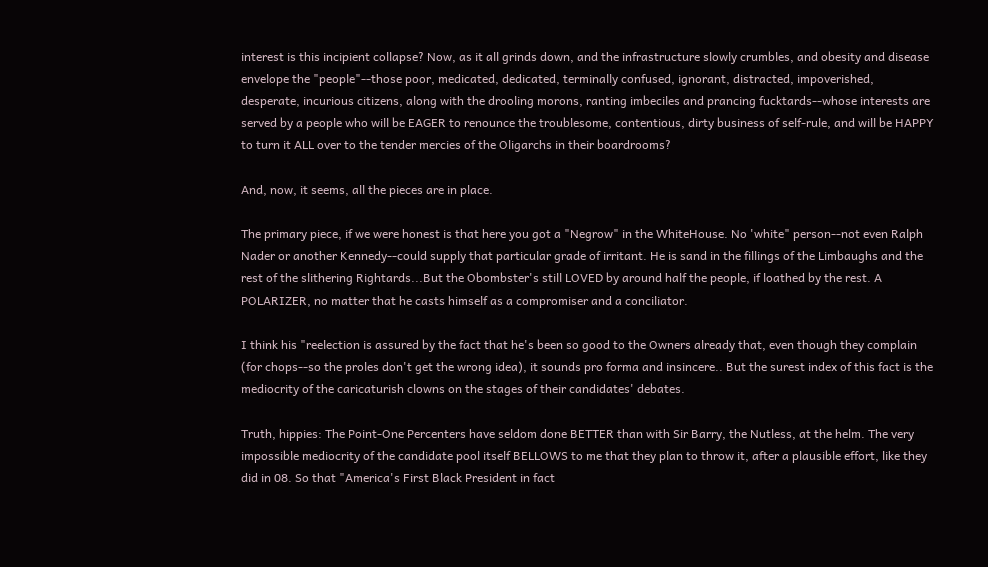interest is this incipient collapse? Now, as it all grinds down, and the infrastructure slowly crumbles, and obesity and disease envelope the "people"--those poor, medicated, dedicated, terminally confused, ignorant, distracted, impoverished, desperate, incurious citizens, along with the drooling morons, ranting imbeciles and prancing fucktards--whose interests are served by a people who will be EAGER to renounce the troublesome, contentious, dirty business of self-rule, and will be HAPPY to turn it ALL over to the tender mercies of the Oligarchs in their boardrooms?

And, now, it seems, all the pieces are in place.

The primary piece, if we were honest is that here you got a "Negrow" in the WhiteHouse. No 'white" person--not even Ralph Nader or another Kennedy--could supply that particular grade of irritant. He is sand in the fillings of the Limbaughs and the rest of the slithering Rightards...But the Obombster's still LOVED by around half the people, if loathed by the rest. A POLARIZER, no matter that he casts himself as a compromiser and a conciliator.

I think his "reelection is assured by the fact that he's been so good to the Owners already that, even though they complain (for chops--so the proles don't get the wrong idea), it sounds pro forma and insincere.. But the surest index of this fact is the mediocrity of the caricaturish clowns on the stages of their candidates' debates.

Truth, hippies: The Point-One Percenters have seldom done BETTER than with Sir Barry, the Nutless, at the helm. The very impossible mediocrity of the candidate pool itself BELLOWS to me that they plan to throw it, after a plausible effort, like they did in 08. So that "America's First Black President in fact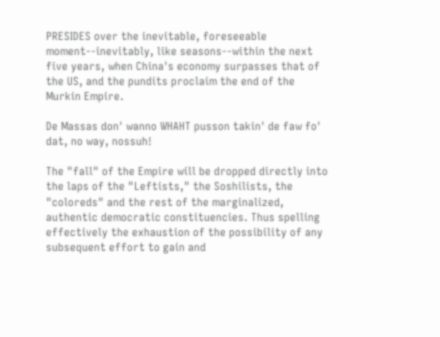PRESIDES over the inevitable, foreseeable moment--inevitably, like seasons--within the next five years, when China's economy surpasses that of the US, and the pundits proclaim the end of the Murkin Empire.

De Massas don' wanno WHAHT pusson takin' de faw fo' dat, no way, nossuh!

The "fall" of the Empire will be dropped directly into the laps of the "Leftists," the Soshilists, the "coloreds" and the rest of the marginalized, authentic democratic constituencies. Thus spelling effectively the exhaustion of the possibility of any subsequent effort to gain and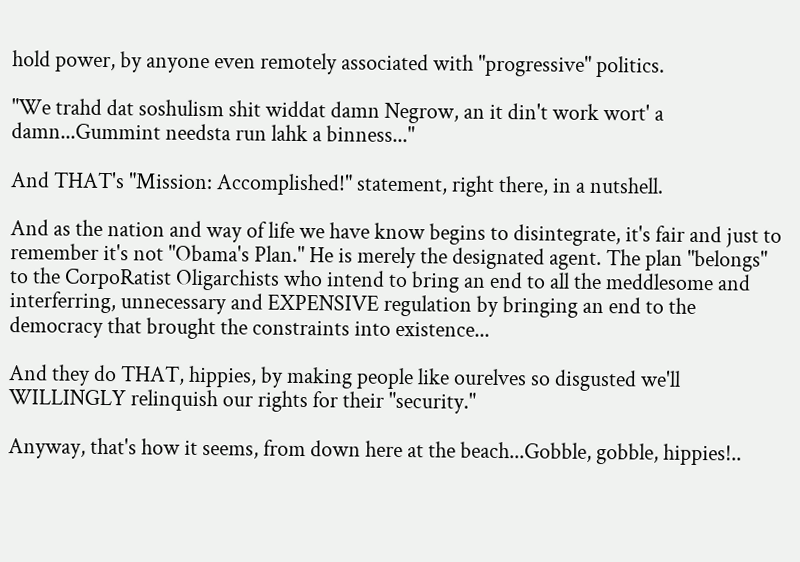hold power, by anyone even remotely associated with "progressive" politics.

"We trahd dat soshulism shit widdat damn Negrow, an it din't work wort' a damn...Gummint needsta run lahk a binness..."

And THAT's "Mission: Accomplished!" statement, right there, in a nutshell.

And as the nation and way of life we have know begins to disintegrate, it's fair and just to remember it's not "Obama's Plan." He is merely the designated agent. The plan "belongs" to the CorpoRatist Oligarchists who intend to bring an end to all the meddlesome and interferring, unnecessary and EXPENSIVE regulation by bringing an end to the democracy that brought the constraints into existence...

And they do THAT, hippies, by making people like ourelves so disgusted we'll WILLINGLY relinquish our rights for their "security."

Anyway, that's how it seems, from down here at the beach...Gobble, gobble, hippies!..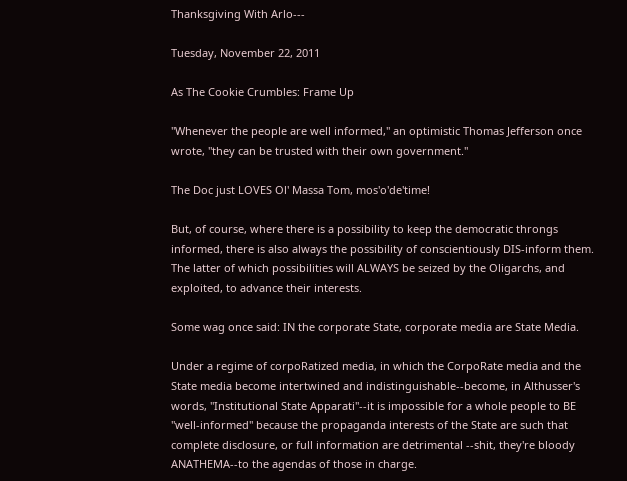Thanksgiving With Arlo---

Tuesday, November 22, 2011

As The Cookie Crumbles: Frame Up

"Whenever the people are well informed," an optimistic Thomas Jefferson once wrote, "they can be trusted with their own government."

The Doc just LOVES Ol' Massa Tom, mos'o'de'time!

But, of course, where there is a possibility to keep the democratic throngs informed, there is also always the possibility of conscientiously DIS-inform them. The latter of which possibilities will ALWAYS be seized by the Oligarchs, and exploited, to advance their interests.

Some wag once said: IN the corporate State, corporate media are State Media.

Under a regime of corpoRatized media, in which the CorpoRate media and the State media become intertwined and indistinguishable--become, in Althusser's words, "Institutional State Apparati"--it is impossible for a whole people to BE "well-informed" because the propaganda interests of the State are such that complete disclosure, or full information are detrimental --shit, they're bloody ANATHEMA--to the agendas of those in charge.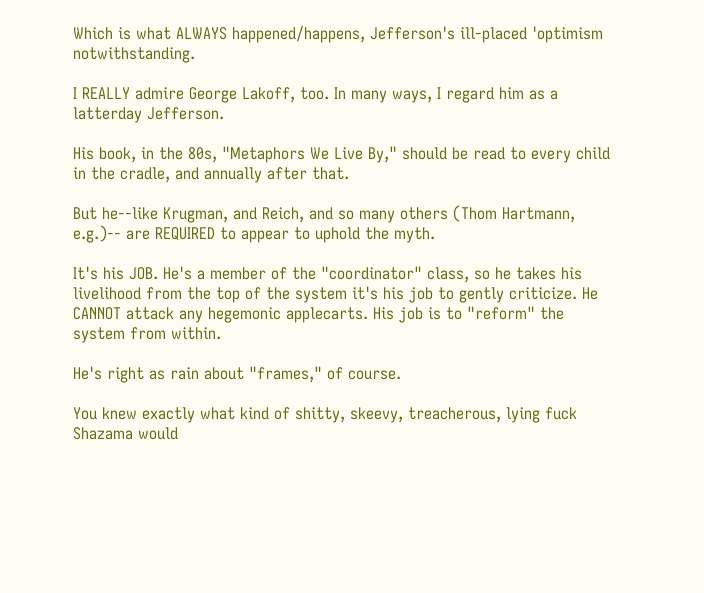Which is what ALWAYS happened/happens, Jefferson's ill-placed 'optimism notwithstanding.

I REALLY admire George Lakoff, too. In many ways, I regard him as a latterday Jefferson.

His book, in the 80s, "Metaphors We Live By," should be read to every child in the cradle, and annually after that.

But he--like Krugman, and Reich, and so many others (Thom Hartmann, e.g.)-- are REQUIRED to appear to uphold the myth.

It's his JOB. He's a member of the "coordinator" class, so he takes his livelihood from the top of the system it's his job to gently criticize. He CANNOT attack any hegemonic applecarts. His job is to "reform" the system from within.

He's right as rain about "frames," of course.

You knew exactly what kind of shitty, skeevy, treacherous, lying fuck Shazama would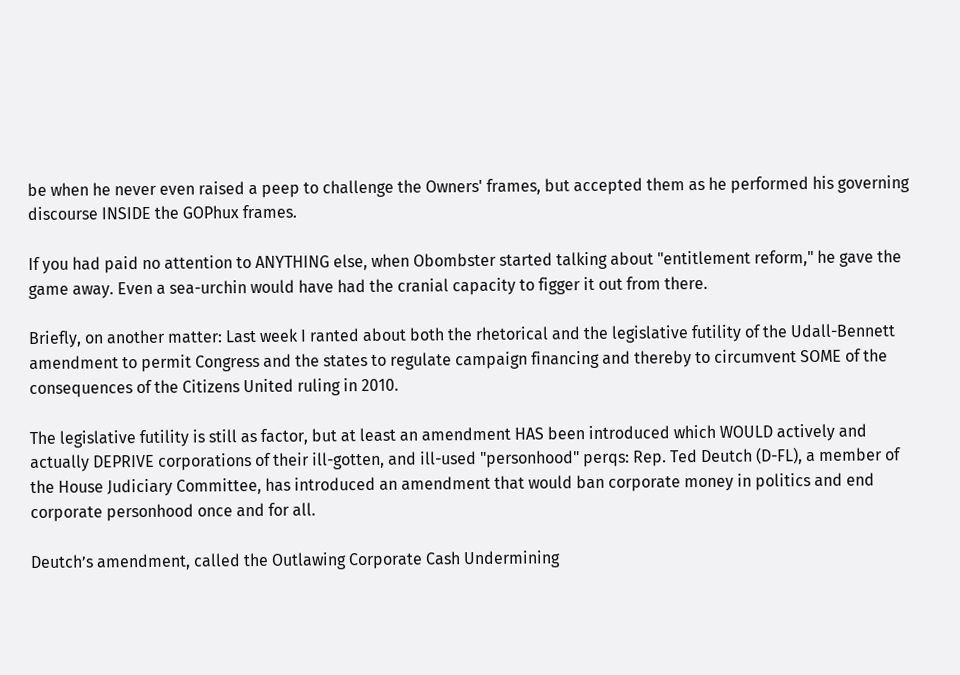be when he never even raised a peep to challenge the Owners' frames, but accepted them as he performed his governing discourse INSIDE the GOPhux frames.

If you had paid no attention to ANYTHING else, when Obombster started talking about "entitlement reform," he gave the game away. Even a sea-urchin would have had the cranial capacity to figger it out from there.

Briefly, on another matter: Last week I ranted about both the rhetorical and the legislative futility of the Udall-Bennett amendment to permit Congress and the states to regulate campaign financing and thereby to circumvent SOME of the consequences of the Citizens United ruling in 2010.

The legislative futility is still as factor, but at least an amendment HAS been introduced which WOULD actively and actually DEPRIVE corporations of their ill-gotten, and ill-used "personhood" perqs: Rep. Ted Deutch (D-FL), a member of the House Judiciary Committee, has introduced an amendment that would ban corporate money in politics and end corporate personhood once and for all.

Deutch’s amendment, called the Outlawing Corporate Cash Undermining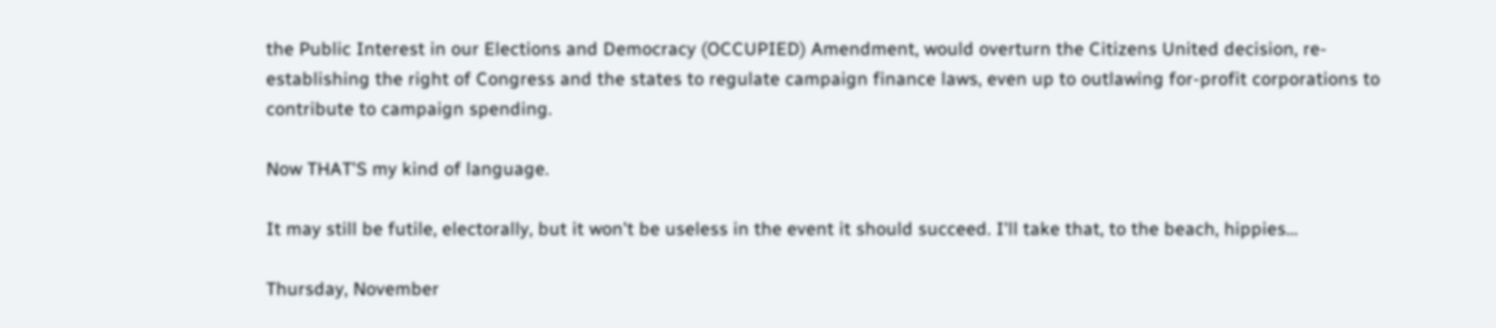the Public Interest in our Elections and Democracy (OCCUPIED) Amendment, would overturn the Citizens United decision, re-establishing the right of Congress and the states to regulate campaign finance laws, even up to outlawing for-profit corporations to contribute to campaign spending.

Now THAT'S my kind of language.

It may still be futile, electorally, but it won't be useless in the event it should succeed. I'll take that, to the beach, hippies...

Thursday, November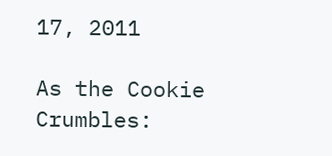17, 2011

As the Cookie Crumbles: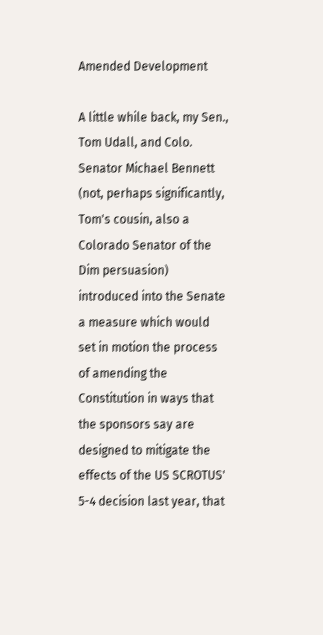Amended Development

A little while back, my Sen., Tom Udall, and Colo. Senator Michael Bennett (not, perhaps significantly, Tom's cousin, also a Colorado Senator of the Dim persuasion) introduced into the Senate a measure which would set in motion the process of amending the Constitution in ways that the sponsors say are designed to mitigate the effects of the US SCROTUS' 5-4 decision last year, that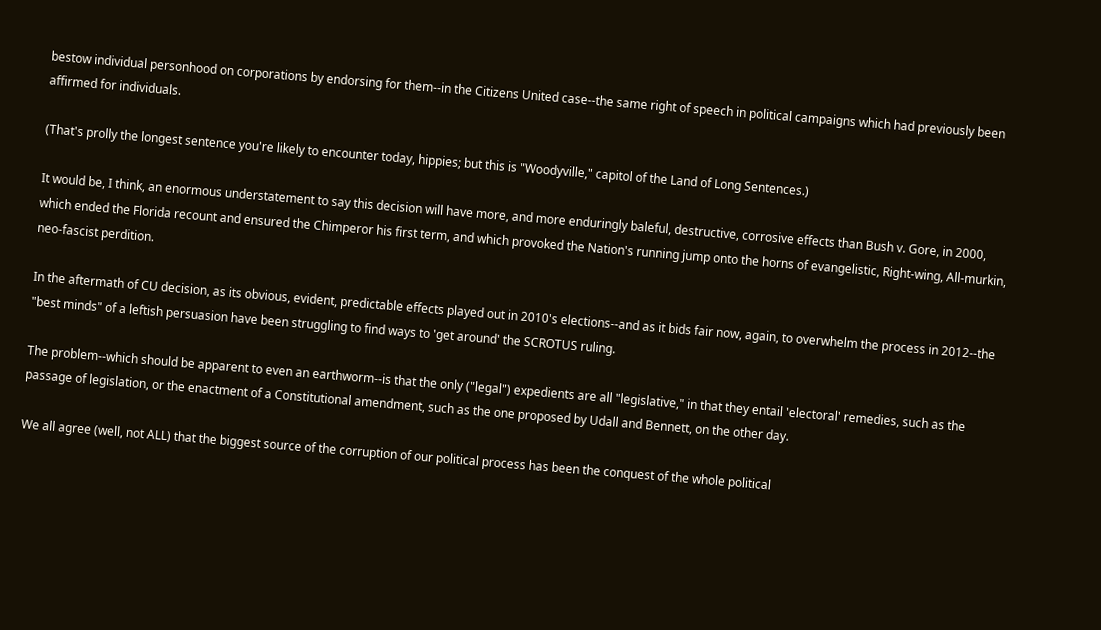bestow individual personhood on corporations by endorsing for them--in the Citizens United case--the same right of speech in political campaigns which had previously been affirmed for individuals.

(That's prolly the longest sentence you're likely to encounter today, hippies; but this is "Woodyville," capitol of the Land of Long Sentences.)

It would be, I think, an enormous understatement to say this decision will have more, and more enduringly baleful, destructive, corrosive effects than Bush v. Gore, in 2000, which ended the Florida recount and ensured the Chimperor his first term, and which provoked the Nation's running jump onto the horns of evangelistic, Right-wing, All-murkin, neo-fascist perdition.

In the aftermath of CU decision, as its obvious, evident, predictable effects played out in 2010's elections--and as it bids fair now, again, to overwhelm the process in 2012--the "best minds" of a leftish persuasion have been struggling to find ways to 'get around' the SCROTUS ruling.

The problem--which should be apparent to even an earthworm--is that the only ("legal") expedients are all "legislative," in that they entail 'electoral' remedies, such as the passage of legislation, or the enactment of a Constitutional amendment, such as the one proposed by Udall and Bennett, on the other day.

We all agree (well, not ALL) that the biggest source of the corruption of our political process has been the conquest of the whole political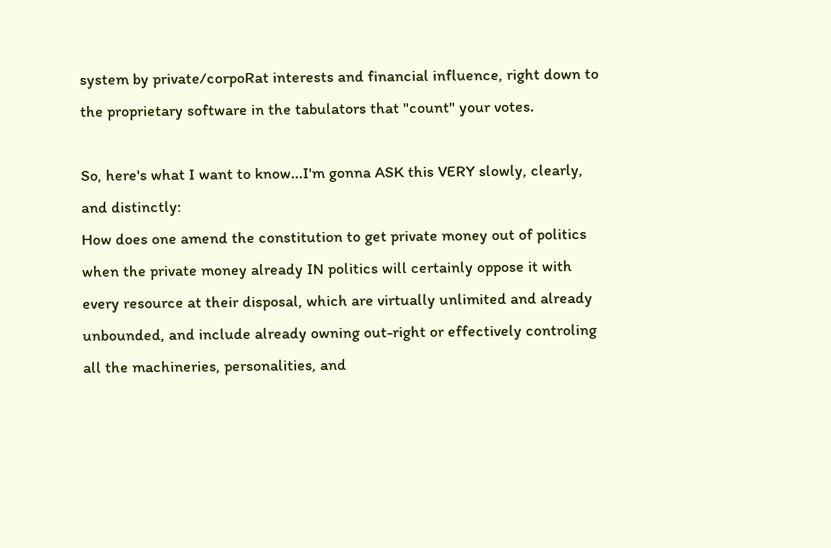system by private/corpoRat interests and financial influence, right down to the proprietary software in the tabulators that "count" your votes.

So, here's what I want to know...I'm gonna ASK this VERY slowly, clearly, and distinctly:
How does one amend the constitution to get private money out of politics when the private money already IN politics will certainly oppose it with every resource at their disposal, which are virtually unlimited and already unbounded, and include already owning out-right or effectively controling all the machineries, personalities, and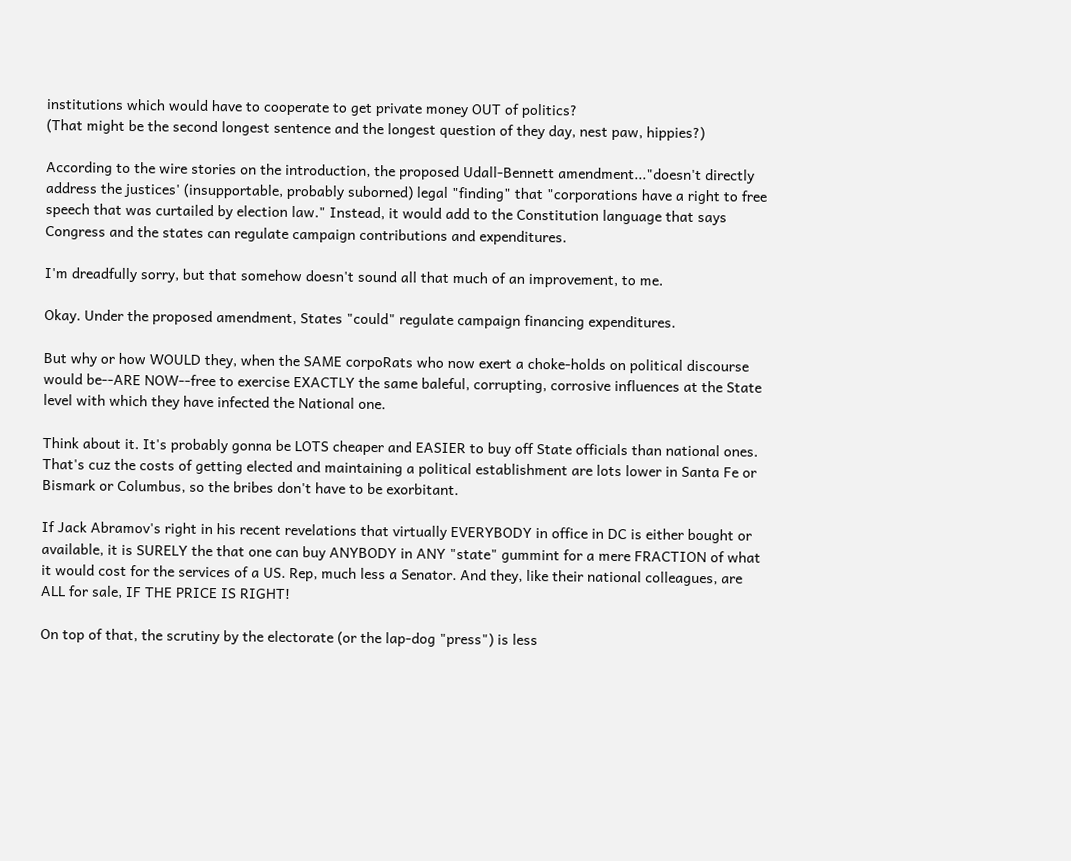institutions which would have to cooperate to get private money OUT of politics?
(That might be the second longest sentence and the longest question of they day, nest paw, hippies?)

According to the wire stories on the introduction, the proposed Udall-Bennett amendment..."doesn't directly address the justices' (insupportable, probably suborned) legal "finding" that "corporations have a right to free speech that was curtailed by election law." Instead, it would add to the Constitution language that says Congress and the states can regulate campaign contributions and expenditures.

I'm dreadfully sorry, but that somehow doesn't sound all that much of an improvement, to me.

Okay. Under the proposed amendment, States "could" regulate campaign financing expenditures.

But why or how WOULD they, when the SAME corpoRats who now exert a choke-holds on political discourse would be--ARE NOW--free to exercise EXACTLY the same baleful, corrupting, corrosive influences at the State level with which they have infected the National one.

Think about it. It's probably gonna be LOTS cheaper and EASIER to buy off State officials than national ones. That's cuz the costs of getting elected and maintaining a political establishment are lots lower in Santa Fe or Bismark or Columbus, so the bribes don't have to be exorbitant.

If Jack Abramov's right in his recent revelations that virtually EVERYBODY in office in DC is either bought or available, it is SURELY the that one can buy ANYBODY in ANY "state" gummint for a mere FRACTION of what it would cost for the services of a US. Rep, much less a Senator. And they, like their national colleagues, are ALL for sale, IF THE PRICE IS RIGHT!

On top of that, the scrutiny by the electorate (or the lap-dog "press") is less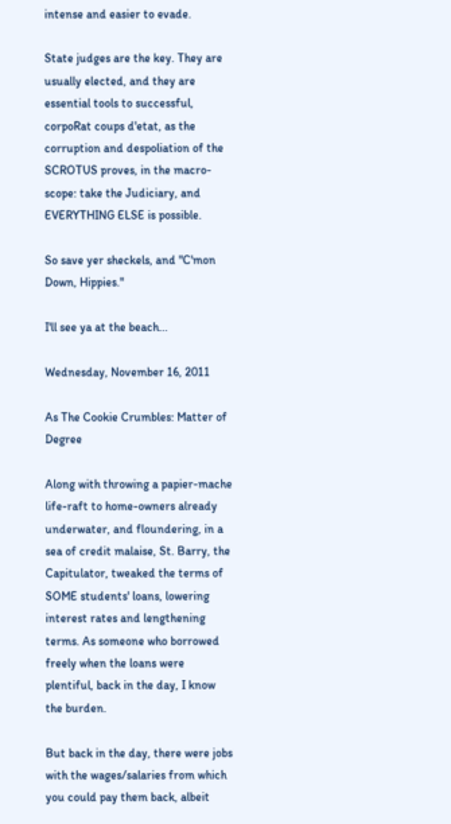intense and easier to evade.

State judges are the key. They are usually elected, and they are essential tools to successful, corpoRat coups d'etat, as the corruption and despoliation of the SCROTUS proves, in the macro-scope: take the Judiciary, and EVERYTHING ELSE is possible.

So save yer sheckels, and "C'mon Down, Hippies."

I'll see ya at the beach...

Wednesday, November 16, 2011

As The Cookie Crumbles: Matter of Degree

Along with throwing a papier-mache life-raft to home-owners already underwater, and floundering, in a sea of credit malaise, St. Barry, the Capitulator, tweaked the terms of SOME students' loans, lowering interest rates and lengthening terms. As someone who borrowed freely when the loans were plentiful, back in the day, I know the burden.

But back in the day, there were jobs with the wages/salaries from which you could pay them back, albeit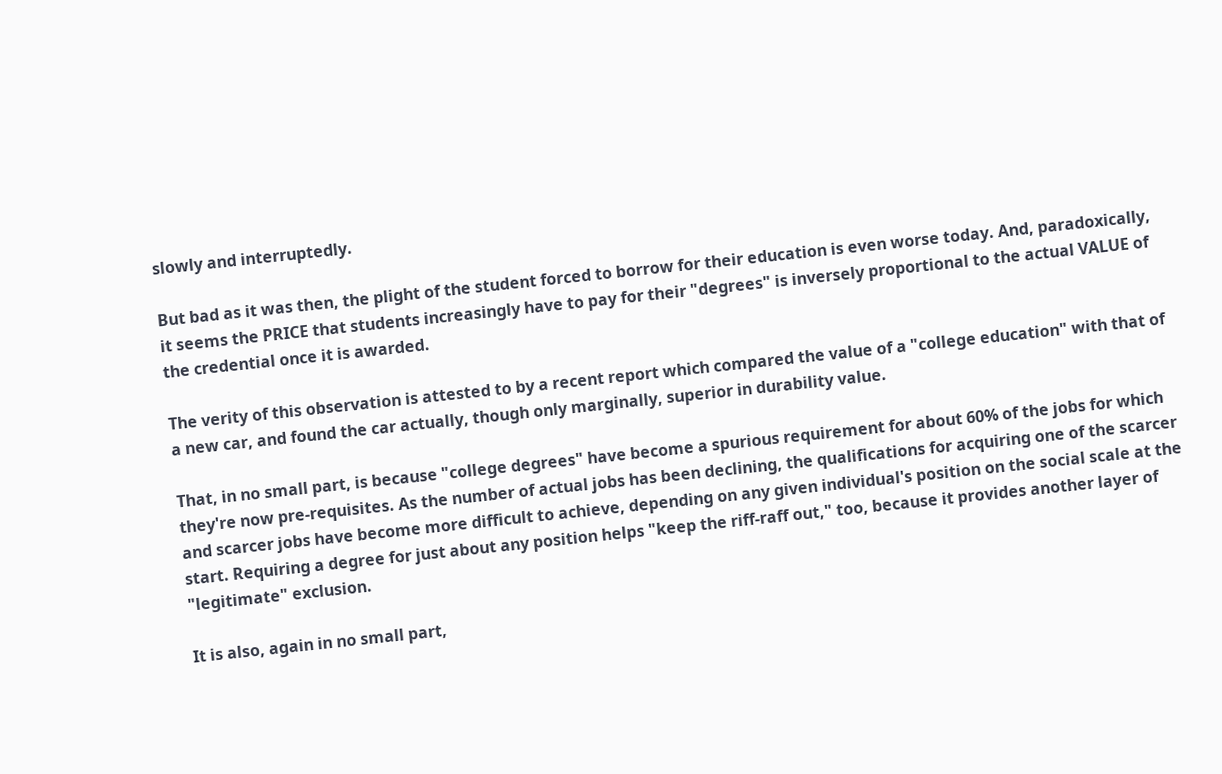slowly and interruptedly.

But bad as it was then, the plight of the student forced to borrow for their education is even worse today. And, paradoxically, it seems the PRICE that students increasingly have to pay for their "degrees" is inversely proportional to the actual VALUE of the credential once it is awarded.

The verity of this observation is attested to by a recent report which compared the value of a "college education" with that of a new car, and found the car actually, though only marginally, superior in durability value.

That, in no small part, is because "college degrees" have become a spurious requirement for about 60% of the jobs for which they're now pre-requisites. As the number of actual jobs has been declining, the qualifications for acquiring one of the scarcer and scarcer jobs have become more difficult to achieve, depending on any given individual's position on the social scale at the start. Requiring a degree for just about any position helps "keep the riff-raff out," too, because it provides another layer of "legitimate" exclusion.

It is also, again in no small part,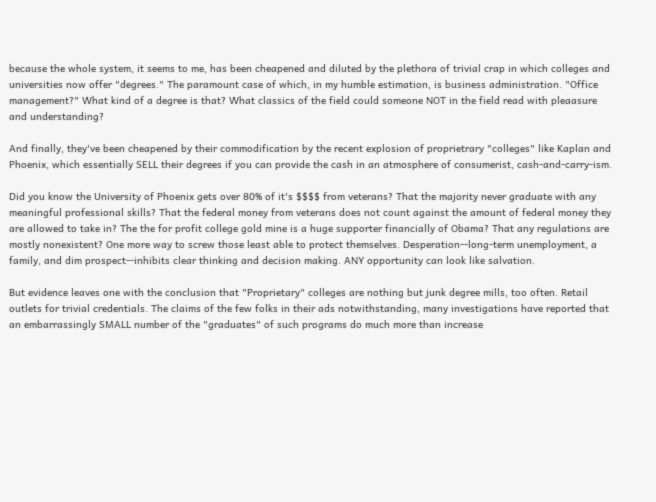because the whole system, it seems to me, has been cheapened and diluted by the plethora of trivial crap in which colleges and universities now offer "degrees." The paramount case of which, in my humble estimation, is business administration. "Office management?" What kind of a degree is that? What classics of the field could someone NOT in the field read with pleaasure and understanding?

And finally, they've been cheapened by their commodification by the recent explosion of proprietrary "colleges" like Kaplan and Phoenix, which essentially SELL their degrees if you can provide the cash in an atmosphere of consumerist, cash-and-carry-ism.

Did you know the University of Phoenix gets over 80% of it's $$$$ from veterans? That the majority never graduate with any meaningful professional skills? That the federal money from veterans does not count against the amount of federal money they are allowed to take in? The the for profit college gold mine is a huge supporter financially of Obama? That any regulations are mostly nonexistent? One more way to screw those least able to protect themselves. Desperation--long-term unemployment, a family, and dim prospect--inhibits clear thinking and decision making. ANY opportunity can look like salvation.

But evidence leaves one with the conclusion that "Proprietary" colleges are nothing but junk degree mills, too often. Retail outlets for trivial credentials. The claims of the few folks in their ads notwithstanding, many investigations have reported that an embarrassingly SMALL number of the "graduates" of such programs do much more than increase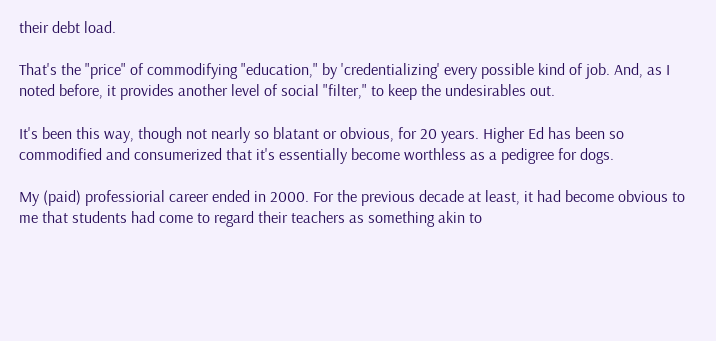their debt load.

That's the "price" of commodifying "education," by 'credentializing' every possible kind of job. And, as I noted before, it provides another level of social "filter," to keep the undesirables out.

It's been this way, though not nearly so blatant or obvious, for 20 years. Higher Ed has been so commodified and consumerized that it's essentially become worthless as a pedigree for dogs.

My (paid) professiorial career ended in 2000. For the previous decade at least, it had become obvious to me that students had come to regard their teachers as something akin to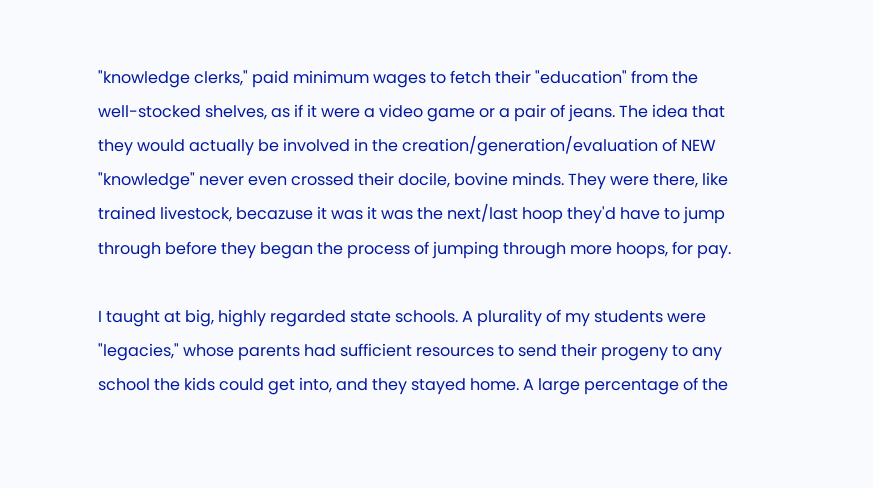"knowledge clerks," paid minimum wages to fetch their "education" from the well-stocked shelves, as if it were a video game or a pair of jeans. The idea that they would actually be involved in the creation/generation/evaluation of NEW "knowledge" never even crossed their docile, bovine minds. They were there, like trained livestock, becazuse it was it was the next/last hoop they'd have to jump through before they began the process of jumping through more hoops, for pay.

I taught at big, highly regarded state schools. A plurality of my students were "legacies," whose parents had sufficient resources to send their progeny to any school the kids could get into, and they stayed home. A large percentage of the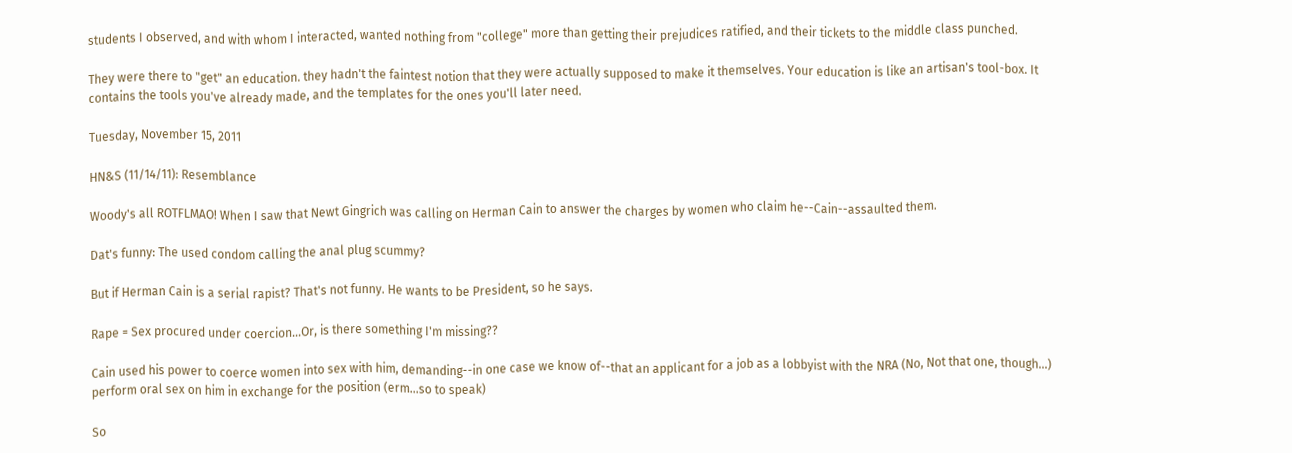students I observed, and with whom I interacted, wanted nothing from "college" more than getting their prejudices ratified, and their tickets to the middle class punched.

They were there to "get" an education. they hadn't the faintest notion that they were actually supposed to make it themselves. Your education is like an artisan's tool-box. It contains the tools you've already made, and the templates for the ones you'll later need.

Tuesday, November 15, 2011

HN&S (11/14/11): Resemblance

Woody's all ROTFLMAO! When I saw that Newt Gingrich was calling on Herman Cain to answer the charges by women who claim he--Cain--assaulted them.

Dat's funny: The used condom calling the anal plug scummy?

But if Herman Cain is a serial rapist? That's not funny. He wants to be President, so he says.

Rape = Sex procured under coercion...Or, is there something I'm missing??

Cain used his power to coerce women into sex with him, demanding--in one case we know of--that an applicant for a job as a lobbyist with the NRA (No, Not that one, though...) perform oral sex on him in exchange for the position (erm...so to speak)

So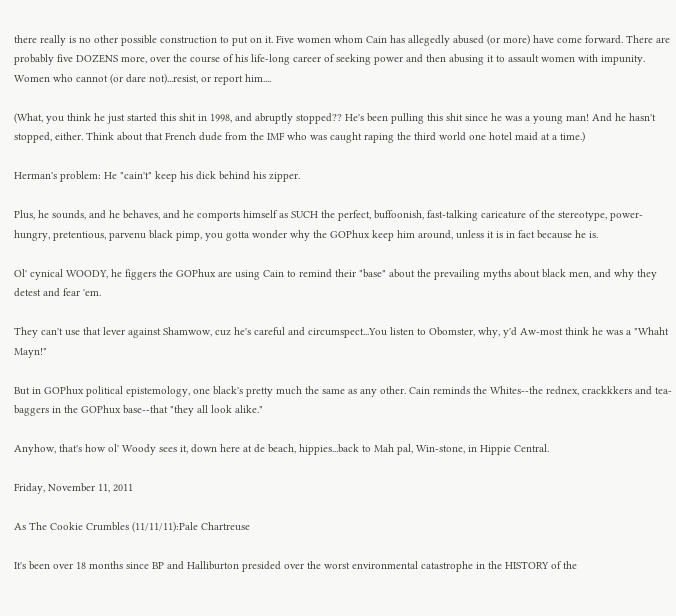there really is no other possible construction to put on it. Five women whom Cain has allegedly abused (or more) have come forward. There are probably five DOZENS more, over the course of his life-long career of seeking power and then abusing it to assault women with impunity. Women who cannot (or dare not)...resist, or report him....

(What, you think he just started this shit in 1998, and abruptly stopped?? He's been pulling this shit since he was a young man! And he hasn't stopped, either. Think about that French dude from the IMF who was caught raping the third world one hotel maid at a time.)

Herman's problem: He "cain't" keep his dick behind his zipper.

Plus, he sounds, and he behaves, and he comports himself as SUCH the perfect, buffoonish, fast-talking caricature of the stereotype, power-hungry, pretentious, parvenu black pimp, you gotta wonder why the GOPhux keep him around, unless it is in fact because he is.

Ol' cynical WOODY, he figgers the GOPhux are using Cain to remind their "base" about the prevailing myths about black men, and why they detest and fear 'em.

They can't use that lever against Shamwow, cuz he's careful and circumspect...You listen to Obomster, why, y'd Aw-most think he was a "Whaht Mayn!"

But in GOPhux political epistemology, one black's pretty much the same as any other. Cain reminds the Whites--the rednex, crackkkers and tea-baggers in the GOPhux base--that "they all look alike."

Anyhow, that's how ol' Woody sees it, down here at de beach, hippies...back to Mah pal, Win-stone, in Hippie Central.

Friday, November 11, 2011

As The Cookie Crumbles (11/11/11):Pale Chartreuse

It's been over 18 months since BP and Halliburton presided over the worst environmental catastrophe in the HISTORY of the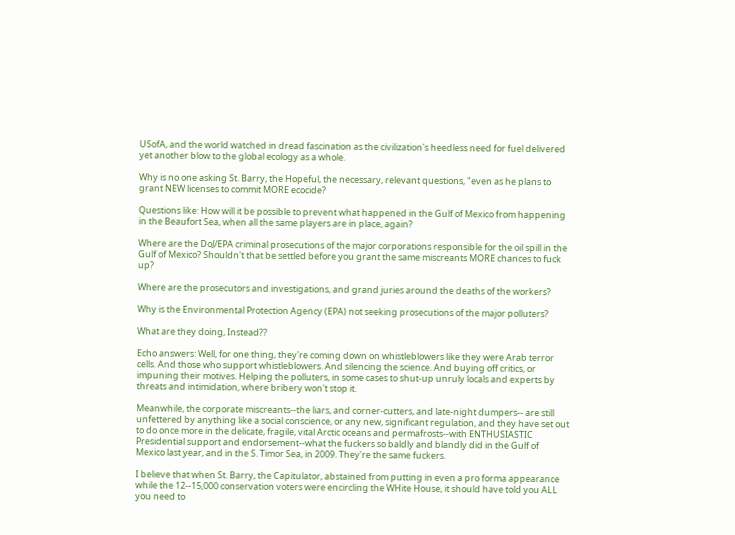USofA, and the world watched in dread fascination as the civilization's heedless need for fuel delivered yet another blow to the global ecology as a whole.

Why is no one asking St. Barry, the Hopeful, the necessary, relevant questions, "even as he plans to grant NEW licenses to commit MORE ecocide?

Questions like: How will it be possible to prevent what happened in the Gulf of Mexico from happening in the Beaufort Sea, when all the same players are in place, again?

Where are the DoJ/EPA criminal prosecutions of the major corporations responsible for the oil spill in the Gulf of Mexico? Shouldn't that be settled before you grant the same miscreants MORE chances to fuck up?

Where are the prosecutors and investigations, and grand juries around the deaths of the workers?

Why is the Environmental Protection Agency (EPA) not seeking prosecutions of the major polluters?

What are they doing, Instead??

Echo answers: Well, for one thing, they're coming down on whistleblowers like they were Arab terror cells. And those who support whistleblowers. And silencing the science. And buying off critics, or impuning their motives. Helping the polluters, in some cases to shut-up unruly locals and experts by threats and intimidation, where bribery won't stop it.

Meanwhile, the corporate miscreants--the liars, and corner-cutters, and late-night dumpers-- are still unfettered by anything like a social conscience, or any new, significant regulation, and they have set out to do once more in the delicate, fragile, vital Arctic oceans and permafrosts--with ENTHUSIASTIC Presidential support and endorsement--what the fuckers so baldly and blandly did in the Gulf of Mexico last year, and in the S. Timor Sea, in 2009. They're the same fuckers.

I believe that when St. Barry, the Capitulator, abstained from putting in even a pro forma appearance while the 12--15,000 conservation voters were encircling the WHite House, it should have told you ALL you need to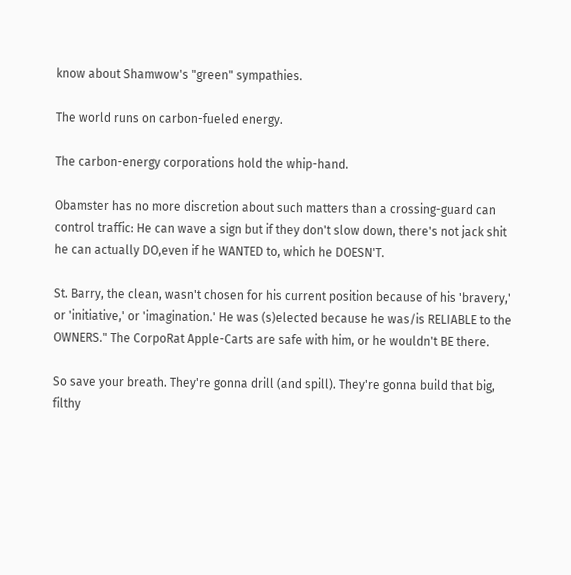know about Shamwow's "green" sympathies.

The world runs on carbon-fueled energy.

The carbon-energy corporations hold the whip-hand.

Obamster has no more discretion about such matters than a crossing-guard can control traffic: He can wave a sign but if they don't slow down, there's not jack shit he can actually DO,even if he WANTED to, which he DOESN'T.

St. Barry, the clean, wasn't chosen for his current position because of his 'bravery,' or 'initiative,' or 'imagination.' He was (s)elected because he was/is RELIABLE to the OWNERS." The CorpoRat Apple-Carts are safe with him, or he wouldn't BE there.

So save your breath. They're gonna drill (and spill). They're gonna build that big, filthy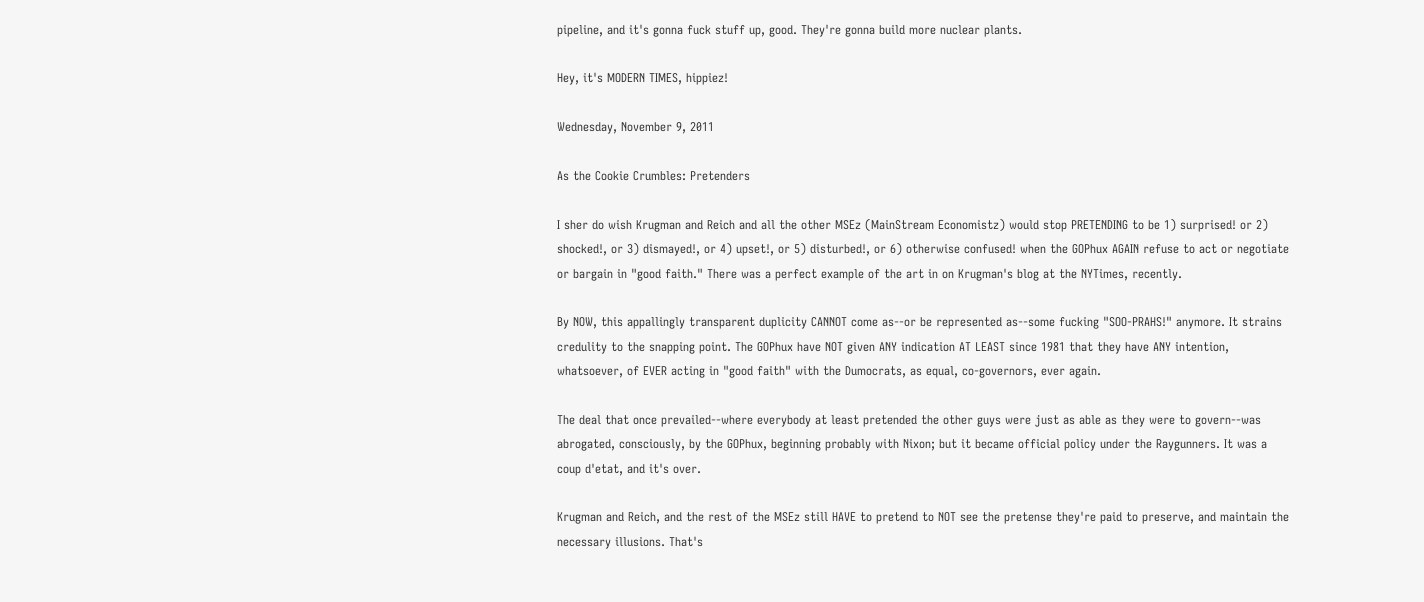pipeline, and it's gonna fuck stuff up, good. They're gonna build more nuclear plants.

Hey, it's MODERN TIMES, hippiez!

Wednesday, November 9, 2011

As the Cookie Crumbles: Pretenders

I sher do wish Krugman and Reich and all the other MSEz (MainStream Economistz) would stop PRETENDING to be 1) surprised! or 2) shocked!, or 3) dismayed!, or 4) upset!, or 5) disturbed!, or 6) otherwise confused! when the GOPhux AGAIN refuse to act or negotiate or bargain in "good faith." There was a perfect example of the art in on Krugman's blog at the NYTimes, recently.

By NOW, this appallingly transparent duplicity CANNOT come as--or be represented as--some fucking "SOO-PRAHS!" anymore. It strains credulity to the snapping point. The GOPhux have NOT given ANY indication AT LEAST since 1981 that they have ANY intention, whatsoever, of EVER acting in "good faith" with the Dumocrats, as equal, co-governors, ever again.

The deal that once prevailed--where everybody at least pretended the other guys were just as able as they were to govern--was abrogated, consciously, by the GOPhux, beginning probably with Nixon; but it became official policy under the Raygunners. It was a coup d'etat, and it's over.

Krugman and Reich, and the rest of the MSEz still HAVE to pretend to NOT see the pretense they're paid to preserve, and maintain the necessary illusions. That's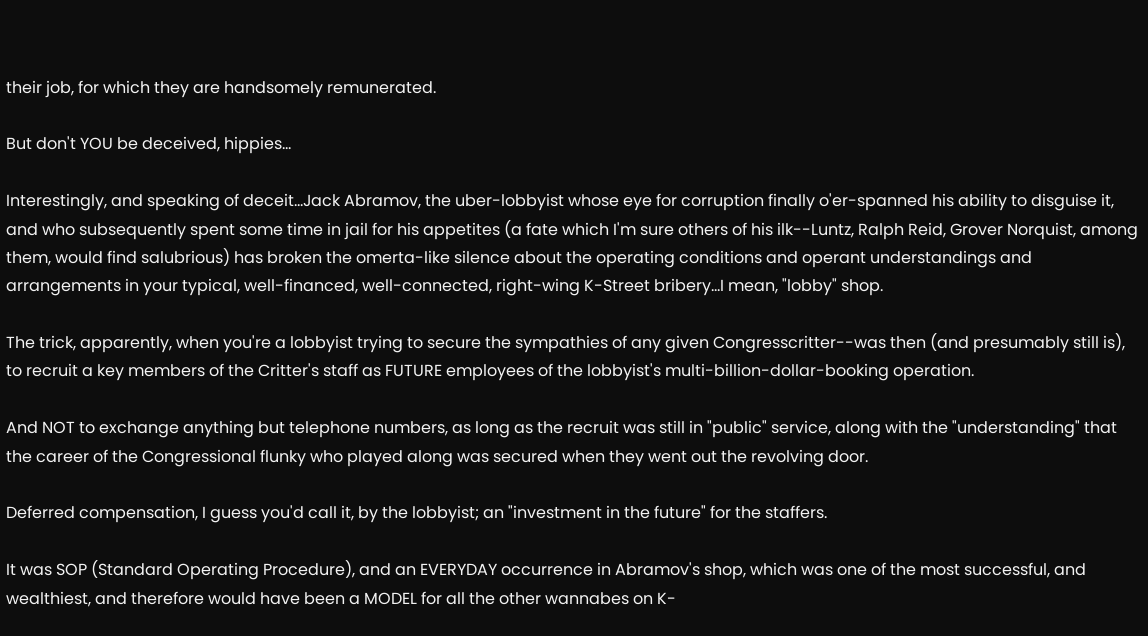their job, for which they are handsomely remunerated.

But don't YOU be deceived, hippies...

Interestingly, and speaking of deceit...Jack Abramov, the uber-lobbyist whose eye for corruption finally o'er-spanned his ability to disguise it, and who subsequently spent some time in jail for his appetites (a fate which I'm sure others of his ilk--Luntz, Ralph Reid, Grover Norquist, among them, would find salubrious) has broken the omerta-like silence about the operating conditions and operant understandings and arrangements in your typical, well-financed, well-connected, right-wing K-Street bribery...I mean, "lobby" shop.

The trick, apparently, when you're a lobbyist trying to secure the sympathies of any given Congresscritter--was then (and presumably still is), to recruit a key members of the Critter's staff as FUTURE employees of the lobbyist's multi-billion-dollar-booking operation.

And NOT to exchange anything but telephone numbers, as long as the recruit was still in "public" service, along with the "understanding" that the career of the Congressional flunky who played along was secured when they went out the revolving door.

Deferred compensation, I guess you'd call it, by the lobbyist; an "investment in the future" for the staffers.

It was SOP (Standard Operating Procedure), and an EVERYDAY occurrence in Abramov's shop, which was one of the most successful, and wealthiest, and therefore would have been a MODEL for all the other wannabes on K-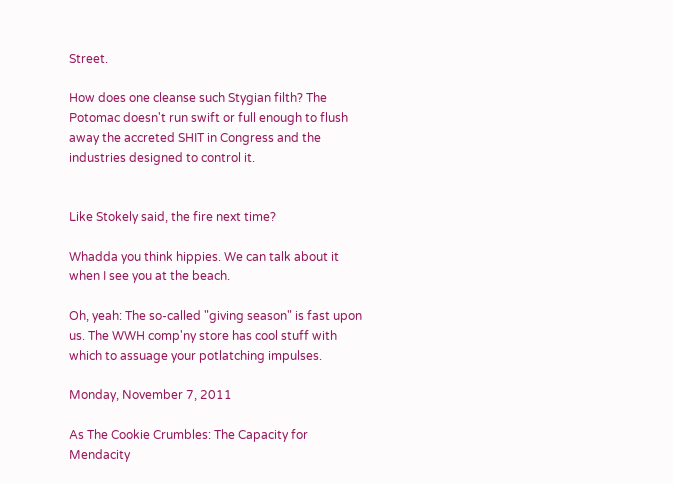Street.

How does one cleanse such Stygian filth? The Potomac doesn't run swift or full enough to flush away the accreted SHIT in Congress and the industries designed to control it.


Like Stokely said, the fire next time?

Whadda you think hippies. We can talk about it when I see you at the beach.

Oh, yeah: The so-called "giving season" is fast upon us. The WWH comp'ny store has cool stuff with which to assuage your potlatching impulses.

Monday, November 7, 2011

As The Cookie Crumbles: The Capacity for Mendacity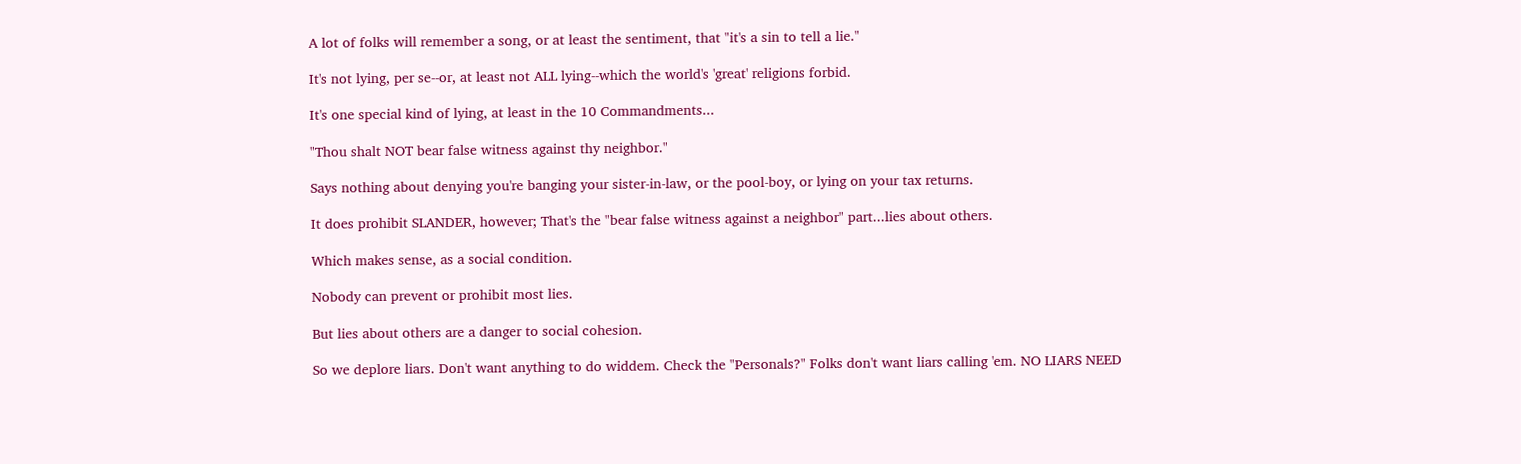A lot of folks will remember a song, or at least the sentiment, that "it's a sin to tell a lie."

It's not lying, per se--or, at least not ALL lying--which the world's 'great' religions forbid.

It's one special kind of lying, at least in the 10 Commandments...

"Thou shalt NOT bear false witness against thy neighbor."

Says nothing about denying you're banging your sister-in-law, or the pool-boy, or lying on your tax returns.

It does prohibit SLANDER, however; That's the "bear false witness against a neighbor" part...lies about others.

Which makes sense, as a social condition.

Nobody can prevent or prohibit most lies.

But lies about others are a danger to social cohesion.

So we deplore liars. Don't want anything to do widdem. Check the "Personals?" Folks don't want liars calling 'em. NO LIARS NEED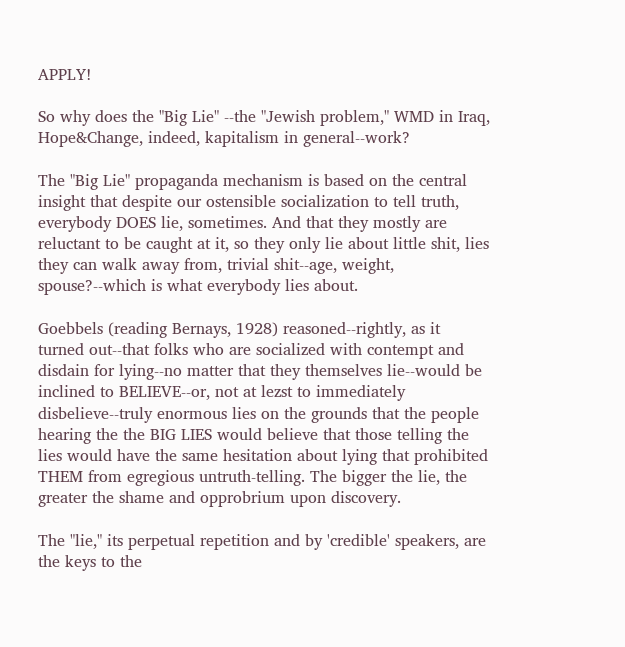APPLY!

So why does the "Big Lie" --the "Jewish problem," WMD in Iraq, Hope&Change, indeed, kapitalism in general--work?

The "Big Lie" propaganda mechanism is based on the central insight that despite our ostensible socialization to tell truth, everybody DOES lie, sometimes. And that they mostly are reluctant to be caught at it, so they only lie about little shit, lies they can walk away from, trivial shit--age, weight, spouse?--which is what everybody lies about.

Goebbels (reading Bernays, 1928) reasoned--rightly, as it turned out--that folks who are socialized with contempt and disdain for lying--no matter that they themselves lie--would be inclined to BELIEVE--or, not at lezst to immediately disbelieve--truly enormous lies on the grounds that the people hearing the the BIG LIES would believe that those telling the lies would have the same hesitation about lying that prohibited THEM from egregious untruth-telling. The bigger the lie, the greater the shame and opprobrium upon discovery.

The "lie," its perpetual repetition and by 'credible' speakers, are the keys to the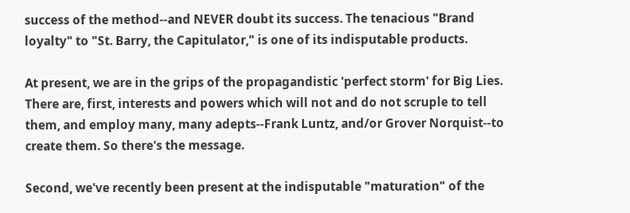success of the method--and NEVER doubt its success. The tenacious "Brand loyalty" to "St. Barry, the Capitulator," is one of its indisputable products.

At present, we are in the grips of the propagandistic 'perfect storm' for Big Lies. There are, first, interests and powers which will not and do not scruple to tell them, and employ many, many adepts--Frank Luntz, and/or Grover Norquist--to create them. So there's the message.

Second, we've recently been present at the indisputable "maturation" of the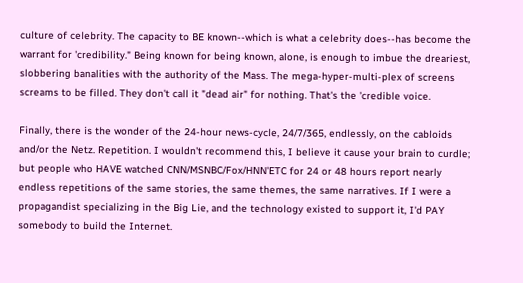culture of celebrity. The capacity to BE known--which is what a celebrity does--has become the warrant for 'credibility." Being known for being known, alone, is enough to imbue the dreariest, slobbering banalities with the authority of the Mass. The mega-hyper-multi-plex of screens screams to be filled. They don't call it "dead air" for nothing. That's the 'credible voice.

Finally, there is the wonder of the 24-hour news-cycle, 24/7/365, endlessly, on the cabloids and/or the Netz. Repetition. I wouldn't recommend this, I believe it cause your brain to curdle; but people who HAVE watched CNN/MSNBC/Fox/HNN'ETC for 24 or 48 hours report nearly endless repetitions of the same stories, the same themes, the same narratives. If I were a propagandist specializing in the Big Lie, and the technology existed to support it, I'd PAY somebody to build the Internet.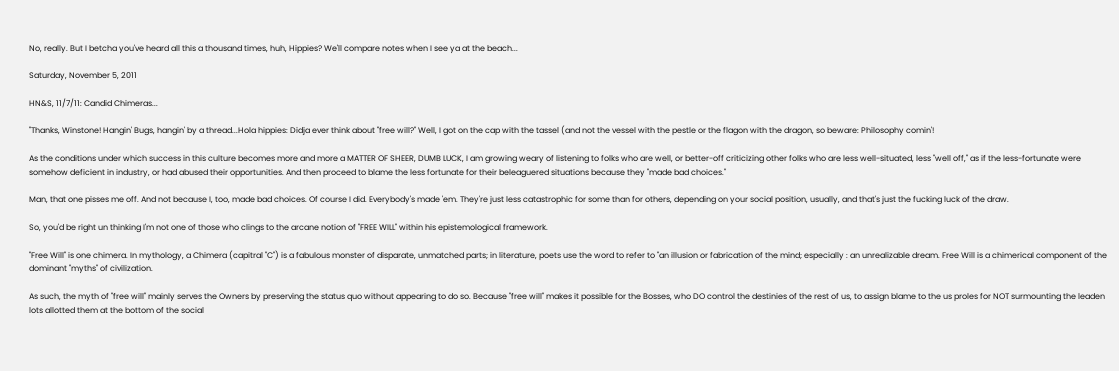No, really. But I betcha you've heard all this a thousand times, huh, Hippies? We'll compare notes when I see ya at the beach...

Saturday, November 5, 2011

HN&S, 11/7/11: Candid Chimeras...

"Thanks, Winstone! Hangin' Bugs, hangin' by a thread...Hola hippies: Didja ever think about "free will?" Well, I got on the cap with the tassel (and not the vessel with the pestle or the flagon with the dragon, so beware: Philosophy comin'!

As the conditions under which success in this culture becomes more and more a MATTER OF SHEER, DUMB LUCK, I am growing weary of listening to folks who are well, or better-off criticizing other folks who are less well-situated, less "well off," as if the less-fortunate were somehow deficient in industry, or had abused their opportunities. And then proceed to blame the less fortunate for their beleaguered situations because they "made bad choices."

Man, that one pisses me off. And not because I, too, made bad choices. Of course I did. Everybody's made 'em. They're just less catastrophic for some than for others, depending on your social position, usually, and that's just the fucking luck of the draw.

So, you'd be right un thinking I'm not one of those who clings to the arcane notion of "FREE WILL" within his epistemological framework.

"Free Will" is one chimera. In mythology, a Chimera (capitral "C") is a fabulous monster of disparate, unmatched parts; in literature, poets use the word to refer to "an illusion or fabrication of the mind; especially : an unrealizable dream. Free Will is a chimerical component of the dominant "myths" of civilization.

As such, the myth of "free will" mainly serves the Owners by preserving the status quo without appearing to do so. Because "free will" makes it possible for the Bosses, who DO control the destinies of the rest of us, to assign blame to the us proles for NOT surmounting the leaden lots allotted them at the bottom of the social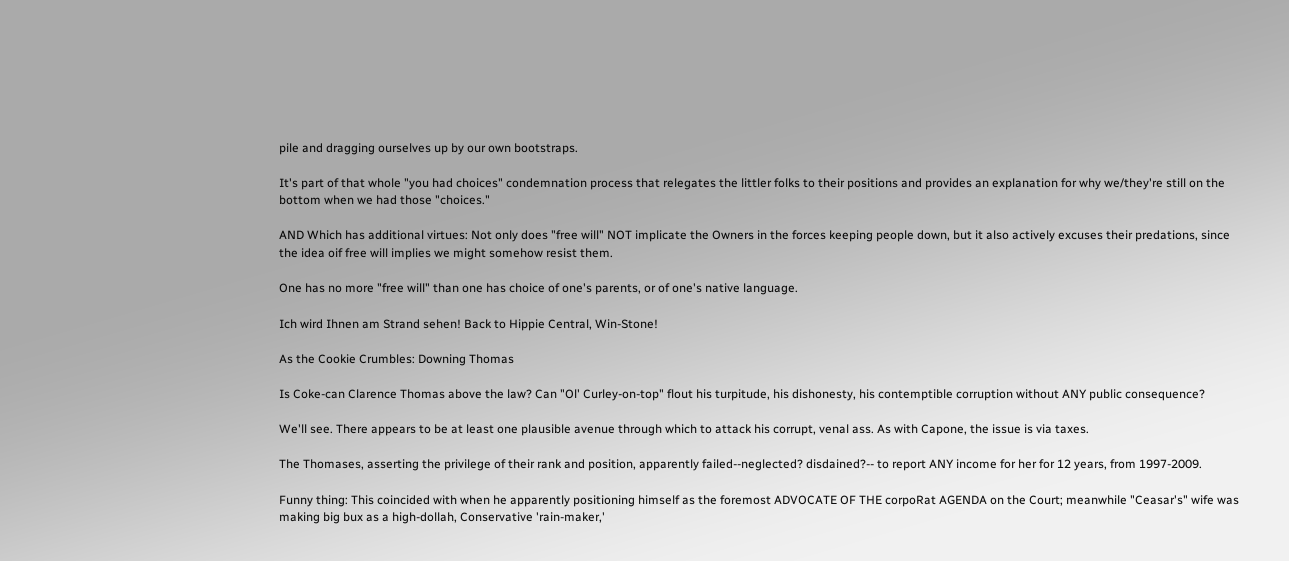pile and dragging ourselves up by our own bootstraps.

It's part of that whole "you had choices" condemnation process that relegates the littler folks to their positions and provides an explanation for why we/they're still on the bottom when we had those "choices."

AND Which has additional virtues: Not only does "free will" NOT implicate the Owners in the forces keeping people down, but it also actively excuses their predations, since the idea oif free will implies we might somehow resist them.

One has no more "free will" than one has choice of one's parents, or of one's native language.

Ich wird Ihnen am Strand sehen! Back to Hippie Central, Win-Stone!

As the Cookie Crumbles: Downing Thomas

Is Coke-can Clarence Thomas above the law? Can "Ol' Curley-on-top" flout his turpitude, his dishonesty, his contemptible corruption without ANY public consequence?

We'll see. There appears to be at least one plausible avenue through which to attack his corrupt, venal ass. As with Capone, the issue is via taxes.

The Thomases, asserting the privilege of their rank and position, apparently failed--neglected? disdained?-- to report ANY income for her for 12 years, from 1997-2009.

Funny thing: This coincided with when he apparently positioning himself as the foremost ADVOCATE OF THE corpoRat AGENDA on the Court; meanwhile "Ceasar's" wife was making big bux as a high-dollah, Conservative 'rain-maker,'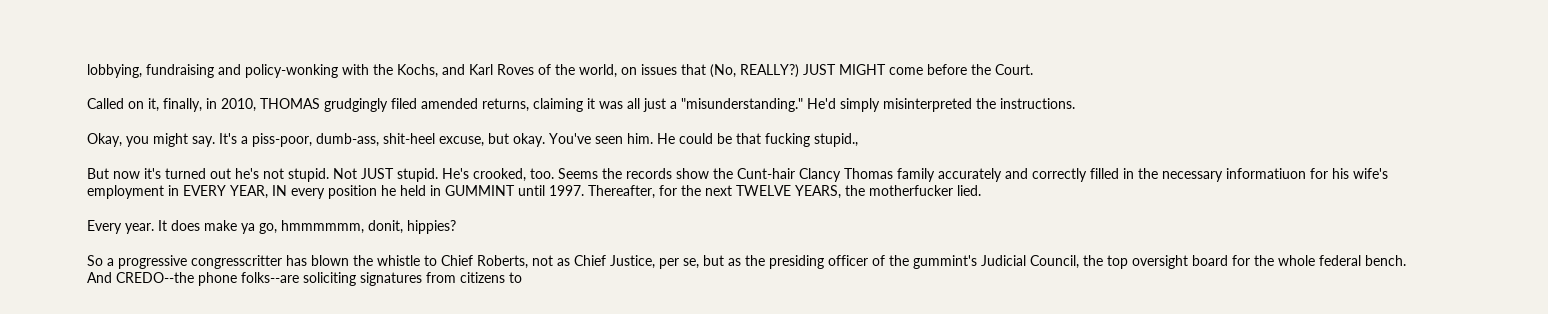lobbying, fundraising and policy-wonking with the Kochs, and Karl Roves of the world, on issues that (No, REALLY?) JUST MIGHT come before the Court.

Called on it, finally, in 2010, THOMAS grudgingly filed amended returns, claiming it was all just a "misunderstanding." He'd simply misinterpreted the instructions.

Okay, you might say. It's a piss-poor, dumb-ass, shit-heel excuse, but okay. You've seen him. He could be that fucking stupid.,

But now it's turned out he's not stupid. Not JUST stupid. He's crooked, too. Seems the records show the Cunt-hair Clancy Thomas family accurately and correctly filled in the necessary informatiuon for his wife's employment in EVERY YEAR, IN every position he held in GUMMINT until 1997. Thereafter, for the next TWELVE YEARS, the motherfucker lied.

Every year. It does make ya go, hmmmmmm, donit, hippies?

So a progressive congresscritter has blown the whistle to Chief Roberts, not as Chief Justice, per se, but as the presiding officer of the gummint's Judicial Council, the top oversight board for the whole federal bench. And CREDO--the phone folks--are soliciting signatures from citizens to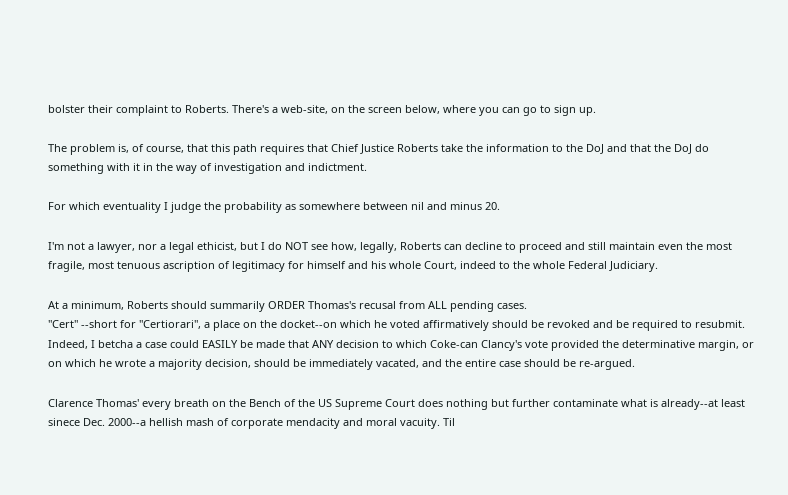bolster their complaint to Roberts. There's a web-site, on the screen below, where you can go to sign up.

The problem is, of course, that this path requires that Chief Justice Roberts take the information to the DoJ and that the DoJ do something with it in the way of investigation and indictment.

For which eventuality I judge the probability as somewhere between nil and minus 20.

I'm not a lawyer, nor a legal ethicist, but I do NOT see how, legally, Roberts can decline to proceed and still maintain even the most fragile, most tenuous ascription of legitimacy for himself and his whole Court, indeed to the whole Federal Judiciary.

At a minimum, Roberts should summarily ORDER Thomas's recusal from ALL pending cases.
"Cert" --short for "Certiorari", a place on the docket--on which he voted affirmatively should be revoked and be required to resubmit.
Indeed, I betcha a case could EASILY be made that ANY decision to which Coke-can Clancy's vote provided the determinative margin, or on which he wrote a majority decision, should be immediately vacated, and the entire case should be re-argued.

Clarence Thomas' every breath on the Bench of the US Supreme Court does nothing but further contaminate what is already--at least sinece Dec. 2000--a hellish mash of corporate mendacity and moral vacuity. Til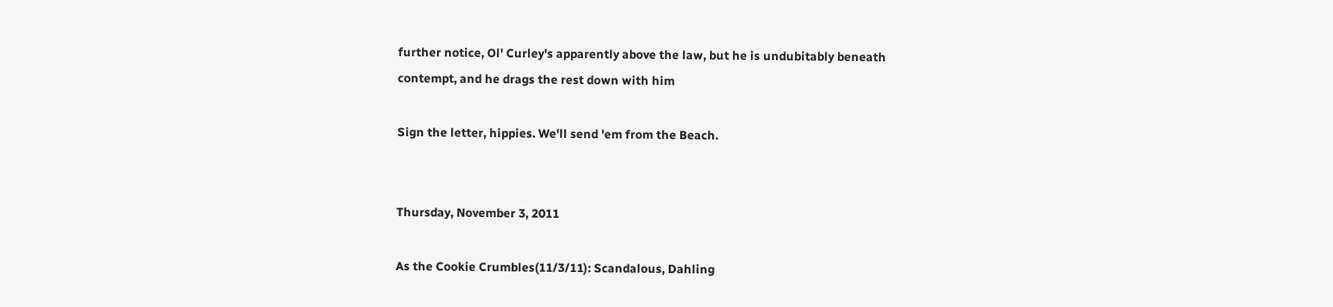further notice, Ol' Curley's apparently above the law, but he is undubitably beneath contempt, and he drags the rest down with him

Sign the letter, hippies. We'll send 'em from the Beach.


Thursday, November 3, 2011

As the Cookie Crumbles(11/3/11): Scandalous, Dahling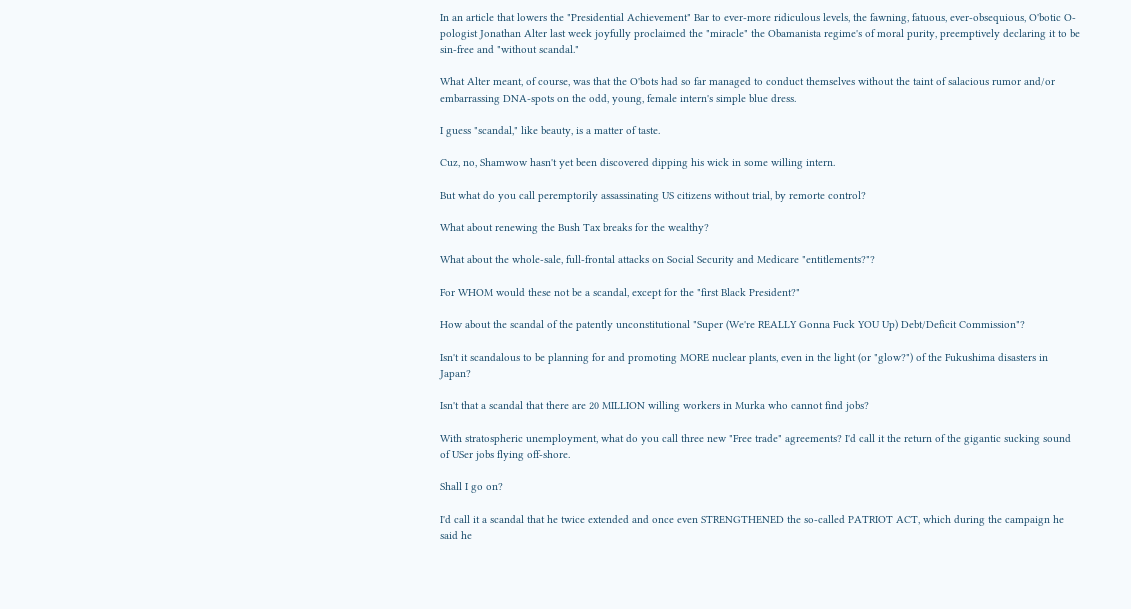In an article that lowers the "Presidential Achievement" Bar to ever-more ridiculous levels, the fawning, fatuous, ever-obsequious, O'botic O-pologist Jonathan Alter last week joyfully proclaimed the "miracle" the Obamanista regime's of moral purity, preemptively declaring it to be sin-free and "without scandal."

What Alter meant, of course, was that the O'bots had so far managed to conduct themselves without the taint of salacious rumor and/or embarrassing DNA-spots on the odd, young, female intern's simple blue dress.

I guess "scandal," like beauty, is a matter of taste.

Cuz, no, Shamwow hasn't yet been discovered dipping his wick in some willing intern.

But what do you call peremptorily assassinating US citizens without trial, by remorte control?

What about renewing the Bush Tax breaks for the wealthy?

What about the whole-sale, full-frontal attacks on Social Security and Medicare "entitlements?"?

For WHOM would these not be a scandal, except for the "first Black President?"

How about the scandal of the patently unconstitutional "Super (We're REALLY Gonna Fuck YOU Up) Debt/Deficit Commission"?

Isn't it scandalous to be planning for and promoting MORE nuclear plants, even in the light (or "glow?") of the Fukushima disasters in Japan?

Isn't that a scandal that there are 20 MILLION willing workers in Murka who cannot find jobs?

With stratospheric unemployment, what do you call three new "Free trade" agreements? I'd call it the return of the gigantic sucking sound of USer jobs flying off-shore.

Shall I go on?

I'd call it a scandal that he twice extended and once even STRENGTHENED the so-called PATRIOT ACT, which during the campaign he said he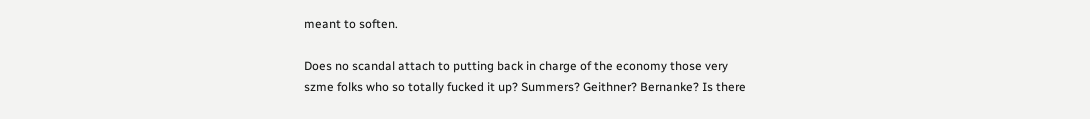meant to soften.

Does no scandal attach to putting back in charge of the economy those very szme folks who so totally fucked it up? Summers? Geithner? Bernanke? Is there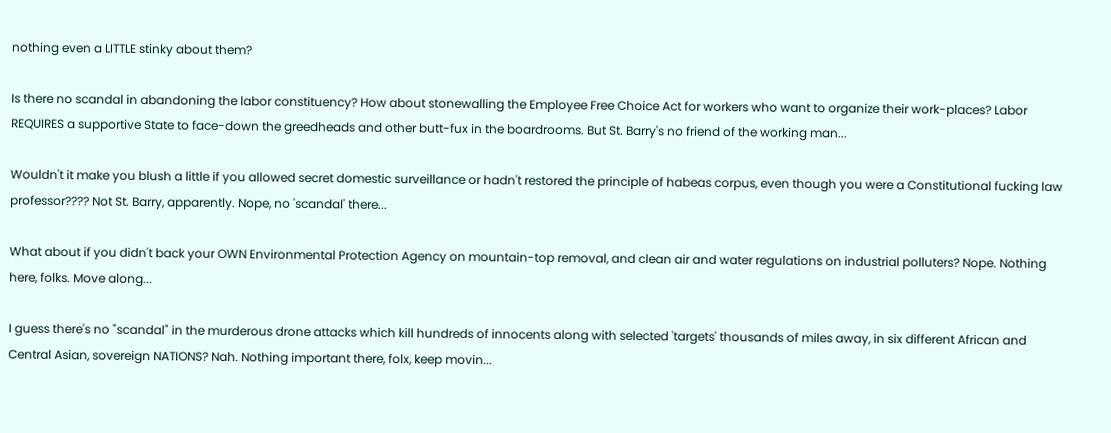nothing even a LITTLE stinky about them?

Is there no scandal in abandoning the labor constituency? How about stonewalling the Employee Free Choice Act for workers who want to organize their work-places? Labor REQUIRES a supportive State to face-down the greedheads and other butt-fux in the boardrooms. But St. Barry's no friend of the working man...

Wouldn't it make you blush a little if you allowed secret domestic surveillance or hadn't restored the principle of habeas corpus, even though you were a Constitutional fucking law professor???? Not St. Barry, apparently. Nope, no 'scandal' there...

What about if you didn't back your OWN Environmental Protection Agency on mountain-top removal, and clean air and water regulations on industrial polluters? Nope. Nothing here, folks. Move along...

I guess there's no "scandal" in the murderous drone attacks which kill hundreds of innocents along with selected 'targets' thousands of miles away, in six different African and Central Asian, sovereign NATIONS? Nah. Nothing important there, folx, keep movin...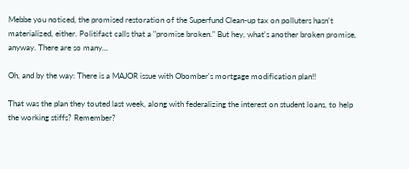Mebbe you noticed, the promised restoration of the Superfund Clean-up tax on polluters hasn't materialized, either. Politifact calls that a "promise broken." But hey, what's another broken promise, anyway. There are so many...

Oh, and by the way: There is a MAJOR issue with Obomber's mortgage modification plan!!

That was the plan they touted last week, along with federalizing the interest on student loans, to help the working stiffs? Remember?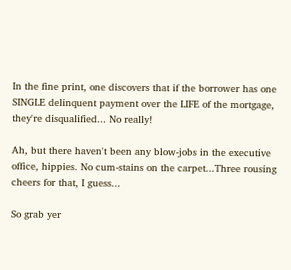In the fine print, one discovers that if the borrower has one SINGLE delinquent payment over the LIFE of the mortgage, they're disqualified... No really!

Ah, but there haven't been any blow-jobs in the executive office, hippies. No cum-stains on the carpet...Three rousing cheers for that, I guess...

So grab yer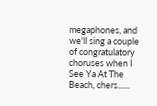megaphones, and we'll sing a couple of congratulatory choruses when I See Ya At The Beach, chers......